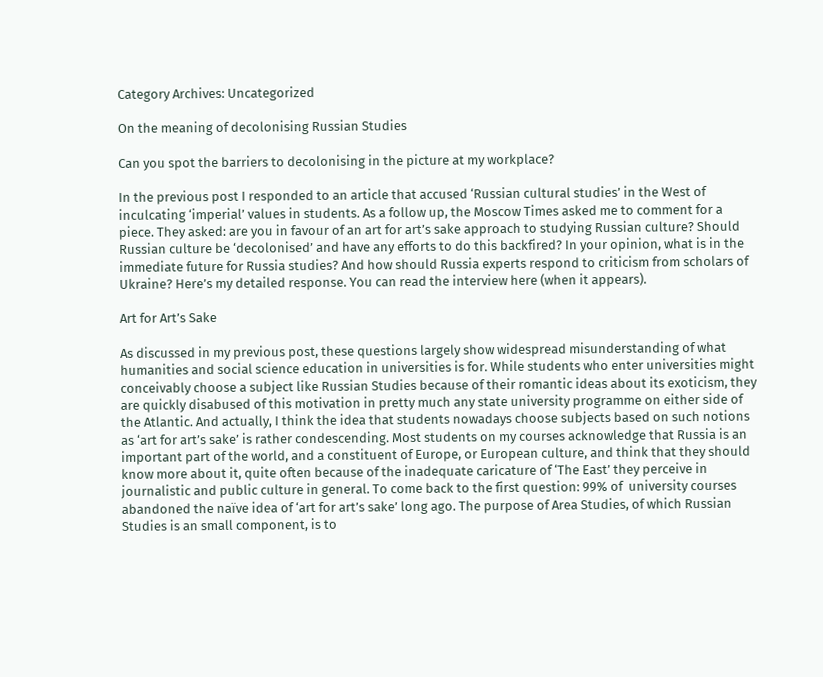Category Archives: Uncategorized

On the meaning of decolonising Russian Studies

Can you spot the barriers to decolonising in the picture at my workplace?

In the previous post I responded to an article that accused ‘Russian cultural studies’ in the West of inculcating ‘imperial’ values in students. As a follow up, the Moscow Times asked me to comment for a piece. They asked: are you in favour of an art for art’s sake approach to studying Russian culture? Should Russian culture be ‘decolonised’ and have any efforts to do this backfired? In your opinion, what is in the immediate future for Russia studies? And how should Russia experts respond to criticism from scholars of Ukraine? Here’s my detailed response. You can read the interview here (when it appears).

Art for Art’s Sake

As discussed in my previous post, these questions largely show widespread misunderstanding of what humanities and social science education in universities is for. While students who enter universities might conceivably choose a subject like Russian Studies because of their romantic ideas about its exoticism, they are quickly disabused of this motivation in pretty much any state university programme on either side of the Atlantic. And actually, I think the idea that students nowadays choose subjects based on such notions as ‘art for art’s sake’ is rather condescending. Most students on my courses acknowledge that Russia is an important part of the world, and a constituent of Europe, or European culture, and think that they should know more about it, quite often because of the inadequate caricature of ‘The East’ they perceive in journalistic and public culture in general. To come back to the first question: 99% of  university courses abandoned the naïve idea of ‘art for art’s sake’ long ago. The purpose of Area Studies, of which Russian Studies is an small component, is to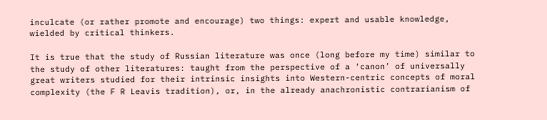inculcate (or rather promote and encourage) two things: expert and usable knowledge, wielded by critical thinkers.

It is true that the study of Russian literature was once (long before my time) similar to the study of other literatures: taught from the perspective of a ‘canon’ of universally great writers studied for their intrinsic insights into Western-centric concepts of moral complexity (the F R Leavis tradition), or, in the already anachronistic contrarianism of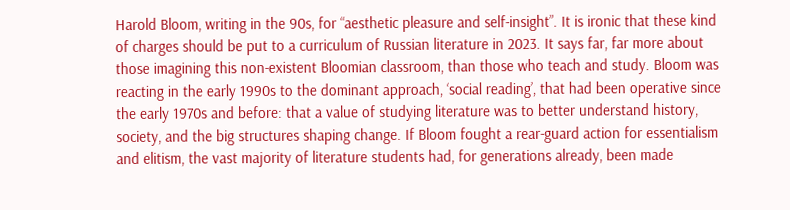Harold Bloom, writing in the 90s, for “aesthetic pleasure and self-insight”. It is ironic that these kind of charges should be put to a curriculum of Russian literature in 2023. It says far, far more about those imagining this non-existent Bloomian classroom, than those who teach and study. Bloom was reacting in the early 1990s to the dominant approach, ‘social reading’, that had been operative since the early 1970s and before: that a value of studying literature was to better understand history, society, and the big structures shaping change. If Bloom fought a rear-guard action for essentialism and elitism, the vast majority of literature students had, for generations already, been made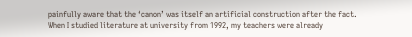painfully aware that the ‘canon’ was itself an artificial construction after the fact. When I studied literature at university from 1992, my teachers were already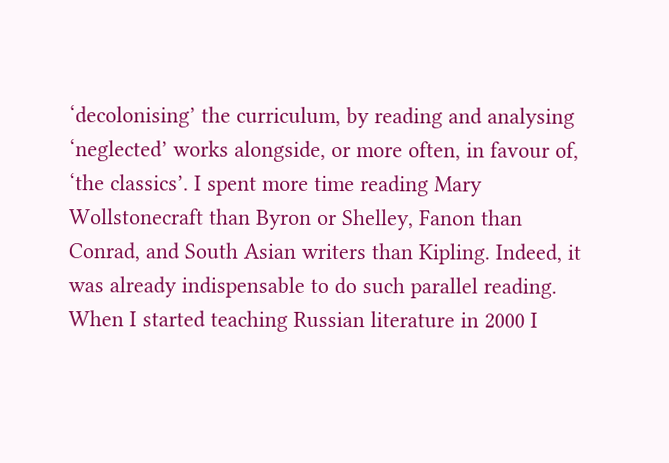‘decolonising’ the curriculum, by reading and analysing ‘neglected’ works alongside, or more often, in favour of, ‘the classics’. I spent more time reading Mary Wollstonecraft than Byron or Shelley, Fanon than Conrad, and South Asian writers than Kipling. Indeed, it was already indispensable to do such parallel reading. When I started teaching Russian literature in 2000 I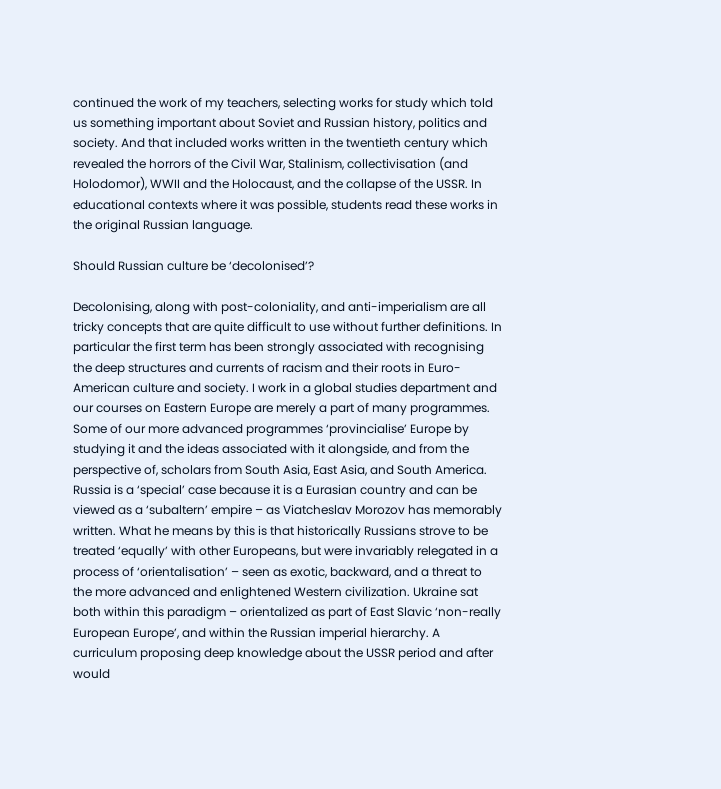continued the work of my teachers, selecting works for study which told us something important about Soviet and Russian history, politics and society. And that included works written in the twentieth century which revealed the horrors of the Civil War, Stalinism, collectivisation (and Holodomor), WWII and the Holocaust, and the collapse of the USSR. In educational contexts where it was possible, students read these works in the original Russian language.

Should Russian culture be ‘decolonised’?

Decolonising, along with post-coloniality, and anti-imperialism are all tricky concepts that are quite difficult to use without further definitions. In particular the first term has been strongly associated with recognising the deep structures and currents of racism and their roots in Euro-American culture and society. I work in a global studies department and our courses on Eastern Europe are merely a part of many programmes. Some of our more advanced programmes ‘provincialise’ Europe by studying it and the ideas associated with it alongside, and from the perspective of, scholars from South Asia, East Asia, and South America. Russia is a ‘special’ case because it is a Eurasian country and can be viewed as a ‘subaltern’ empire – as Viatcheslav Morozov has memorably written. What he means by this is that historically Russians strove to be treated ‘equally’ with other Europeans, but were invariably relegated in a process of ‘orientalisation’ – seen as exotic, backward, and a threat to the more advanced and enlightened Western civilization. Ukraine sat both within this paradigm – orientalized as part of East Slavic ‘non-really European Europe’, and within the Russian imperial hierarchy. A curriculum proposing deep knowledge about the USSR period and after would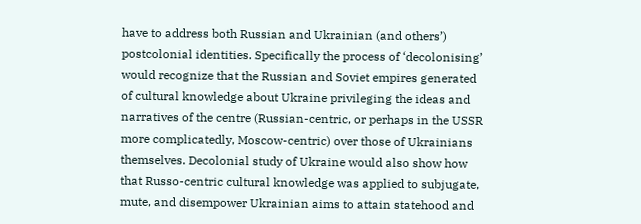have to address both Russian and Ukrainian (and others’) postcolonial identities. Specifically the process of ‘decolonising’ would recognize that the Russian and Soviet empires generated of cultural knowledge about Ukraine privileging the ideas and narratives of the centre (Russian-centric, or perhaps in the USSR more complicatedly, Moscow-centric) over those of Ukrainians themselves. Decolonial study of Ukraine would also show how that Russo-centric cultural knowledge was applied to subjugate, mute, and disempower Ukrainian aims to attain statehood and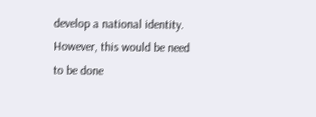develop a national identity. However, this would be need to be done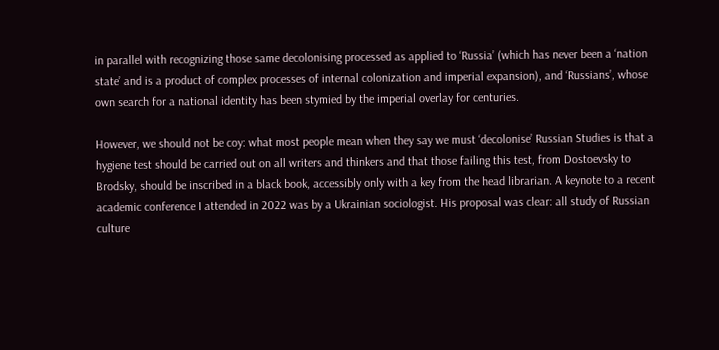in parallel with recognizing those same decolonising processed as applied to ‘Russia’ (which has never been a ‘nation state’ and is a product of complex processes of internal colonization and imperial expansion), and ‘Russians’, whose own search for a national identity has been stymied by the imperial overlay for centuries.

However, we should not be coy: what most people mean when they say we must ‘decolonise’ Russian Studies is that a hygiene test should be carried out on all writers and thinkers and that those failing this test, from Dostoevsky to Brodsky, should be inscribed in a black book, accessibly only with a key from the head librarian. A keynote to a recent academic conference I attended in 2022 was by a Ukrainian sociologist. His proposal was clear: all study of Russian culture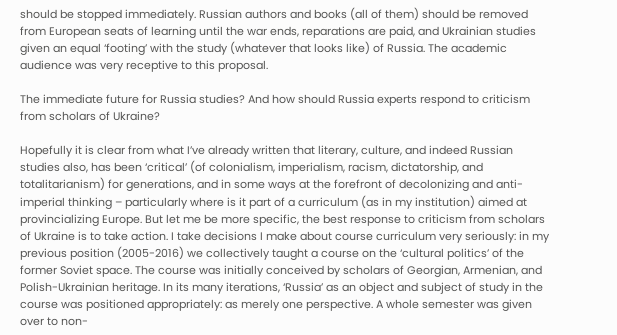should be stopped immediately. Russian authors and books (all of them) should be removed from European seats of learning until the war ends, reparations are paid, and Ukrainian studies given an equal ‘footing’ with the study (whatever that looks like) of Russia. The academic audience was very receptive to this proposal.

The immediate future for Russia studies? And how should Russia experts respond to criticism from scholars of Ukraine?

Hopefully it is clear from what I’ve already written that literary, culture, and indeed Russian studies also, has been ‘critical’ (of colonialism, imperialism, racism, dictatorship, and totalitarianism) for generations, and in some ways at the forefront of decolonizing and anti-imperial thinking – particularly where is it part of a curriculum (as in my institution) aimed at provincializing Europe. But let me be more specific, the best response to criticism from scholars of Ukraine is to take action. I take decisions I make about course curriculum very seriously: in my previous position (2005-2016) we collectively taught a course on the ‘cultural politics’ of the former Soviet space. The course was initially conceived by scholars of Georgian, Armenian, and Polish-Ukrainian heritage. In its many iterations, ‘Russia’ as an object and subject of study in the course was positioned appropriately: as merely one perspective. A whole semester was given over to non-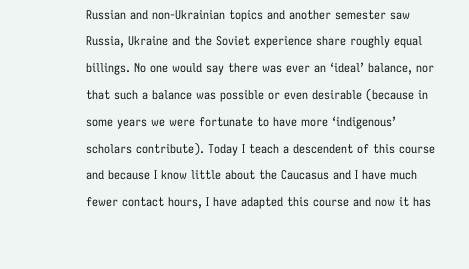Russian and non-Ukrainian topics and another semester saw Russia, Ukraine and the Soviet experience share roughly equal billings. No one would say there was ever an ‘ideal’ balance, nor that such a balance was possible or even desirable (because in some years we were fortunate to have more ‘indigenous’ scholars contribute). Today I teach a descendent of this course and because I know little about the Caucasus and I have much fewer contact hours, I have adapted this course and now it has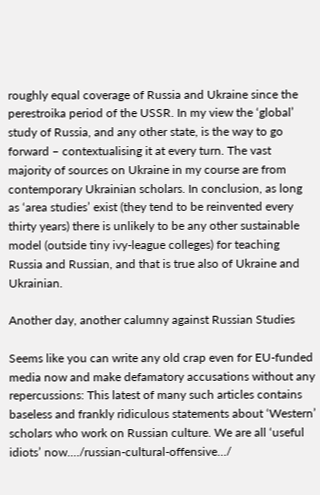roughly equal coverage of Russia and Ukraine since the perestroika period of the USSR. In my view the ‘global’ study of Russia, and any other state, is the way to go forward – contextualising it at every turn. The vast majority of sources on Ukraine in my course are from contemporary Ukrainian scholars. In conclusion, as long as ‘area studies’ exist (they tend to be reinvented every thirty years) there is unlikely to be any other sustainable model (outside tiny ivy-league colleges) for teaching Russia and Russian, and that is true also of Ukraine and Ukrainian.

Another day, another calumny against Russian Studies

Seems like you can write any old crap even for EU-funded media now and make defamatory accusations without any repercussions: This latest of many such articles contains baseless and frankly ridiculous statements about ‘Western’ scholars who work on Russian culture. We are all ‘useful idiots’ now.…/russian-cultural-offensive…/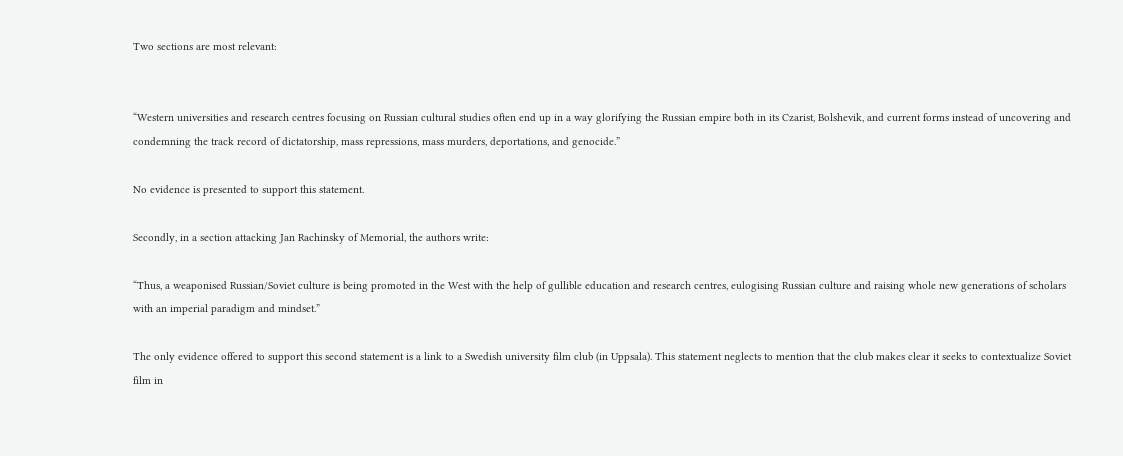Two sections are most relevant:


“Western universities and research centres focusing on Russian cultural studies often end up in a way glorifying the Russian empire both in its Czarist, Bolshevik, and current forms instead of uncovering and condemning the track record of dictatorship, mass repressions, mass murders, deportations, and genocide.”

No evidence is presented to support this statement.

Secondly, in a section attacking Jan Rachinsky of Memorial, the authors write:

“Thus, a weaponised Russian/Soviet culture is being promoted in the West with the help of gullible education and research centres, eulogising Russian culture and raising whole new generations of scholars with an imperial paradigm and mindset.”

The only evidence offered to support this second statement is a link to a Swedish university film club (in Uppsala). This statement neglects to mention that the club makes clear it seeks to contextualize Soviet film in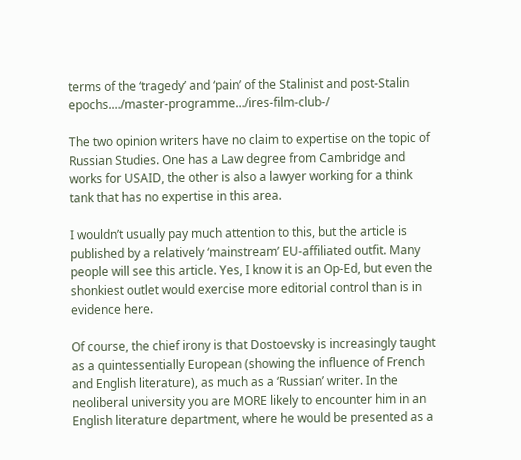terms of the ‘tragedy’ and ‘pain’ of the Stalinist and post-Stalin epochs.…/master-programme…/ires-film-club-/

The two opinion writers have no claim to expertise on the topic of Russian Studies. One has a Law degree from Cambridge and works for USAID, the other is also a lawyer working for a think tank that has no expertise in this area.

I wouldn’t usually pay much attention to this, but the article is published by a relatively ‘mainstream’ EU-affiliated outfit. Many people will see this article. Yes, I know it is an Op-Ed, but even the shonkiest outlet would exercise more editorial control than is in evidence here.

Of course, the chief irony is that Dostoevsky is increasingly taught as a quintessentially European (showing the influence of French and English literature), as much as a ‘Russian’ writer. In the neoliberal university you are MORE likely to encounter him in an English literature department, where he would be presented as a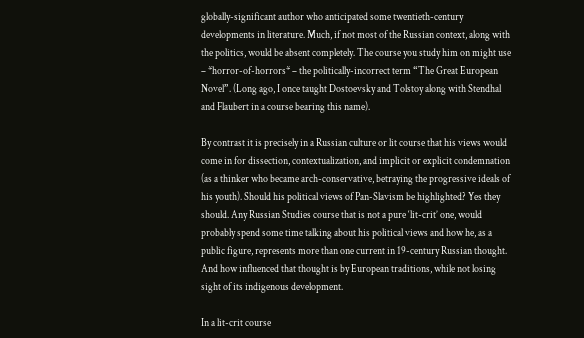globally-significant author who anticipated some twentieth-century developments in literature. Much, if not most of the Russian context, along with the politics, would be absent completely. The course you study him on might use – *horror-of-horrors* – the politically-incorrect term “The Great European Novel”. (Long ago, I once taught Dostoevsky and Tolstoy along with Stendhal and Flaubert in a course bearing this name).

By contrast it is precisely in a Russian culture or lit course that his views would come in for dissection, contextualization, and implicit or explicit condemnation (as a thinker who became arch-conservative, betraying the progressive ideals of his youth). Should his political views of Pan-Slavism be highlighted? Yes they should. Any Russian Studies course that is not a pure ‘lit-crit’ one, would probably spend some time talking about his political views and how he, as a public figure, represents more than one current in 19-century Russian thought. And how influenced that thought is by European traditions, while not losing sight of its indigenous development.

In a lit-crit course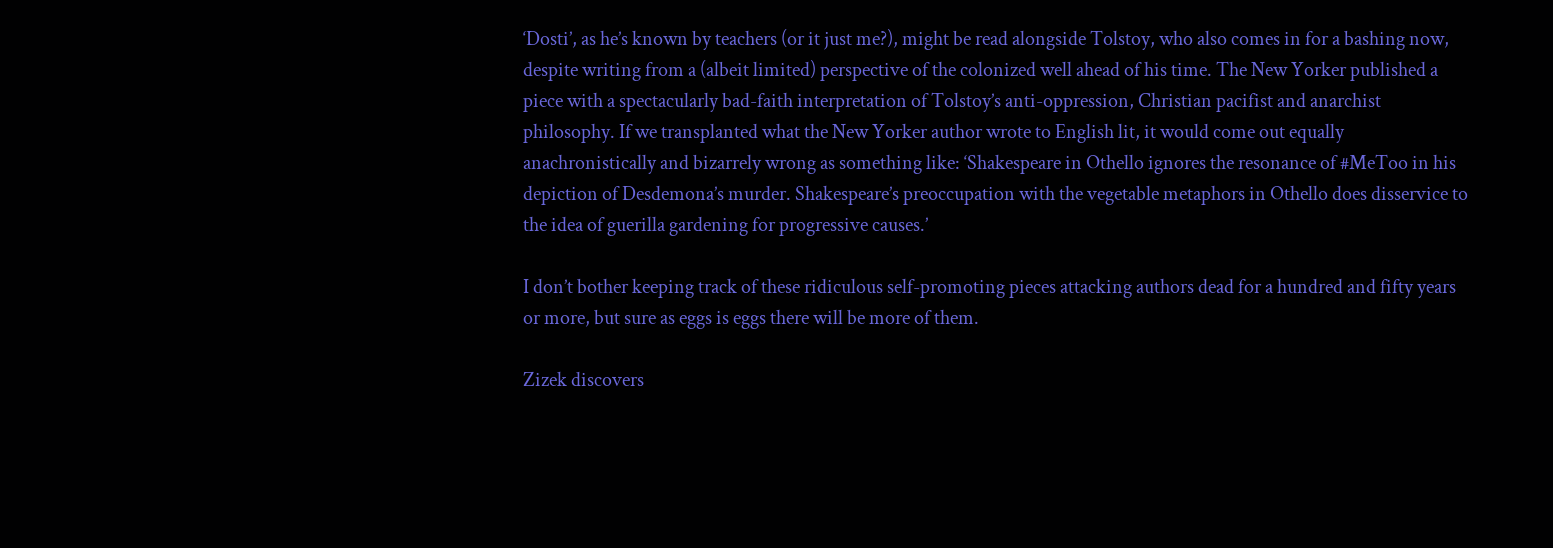‘Dosti’, as he’s known by teachers (or it just me?), might be read alongside Tolstoy, who also comes in for a bashing now, despite writing from a (albeit limited) perspective of the colonized well ahead of his time. The New Yorker published a piece with a spectacularly bad-faith interpretation of Tolstoy’s anti-oppression, Christian pacifist and anarchist philosophy. If we transplanted what the New Yorker author wrote to English lit, it would come out equally anachronistically and bizarrely wrong as something like: ‘Shakespeare in Othello ignores the resonance of #MeToo in his depiction of Desdemona’s murder. Shakespeare’s preoccupation with the vegetable metaphors in Othello does disservice to the idea of guerilla gardening for progressive causes.’

I don’t bother keeping track of these ridiculous self-promoting pieces attacking authors dead for a hundred and fifty years or more, but sure as eggs is eggs there will be more of them.

Zizek discovers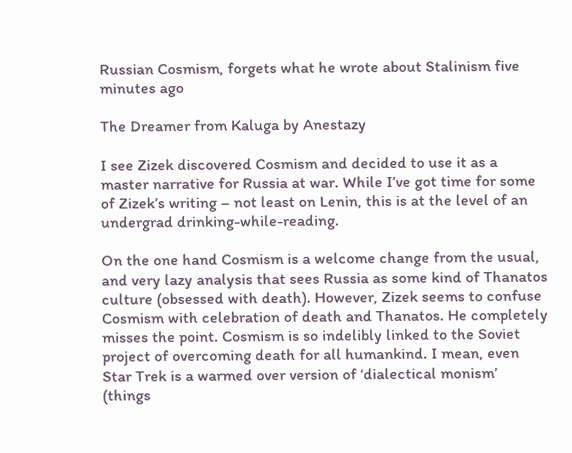Russian Cosmism, forgets what he wrote about Stalinism five minutes ago

The Dreamer from Kaluga by Anestazy

I see Zizek discovered Cosmism and decided to use it as a master narrative for Russia at war. While I’ve got time for some of Zizek’s writing – not least on Lenin, this is at the level of an undergrad drinking-while-reading.

On the one hand Cosmism is a welcome change from the usual, and very lazy analysis that sees Russia as some kind of Thanatos culture (obsessed with death). However, Zizek seems to confuse Cosmism with celebration of death and Thanatos. He completely misses the point. Cosmism is so indelibly linked to the Soviet project of overcoming death for all humankind. I mean, even Star Trek is a warmed over version of ‘dialectical monism’ (things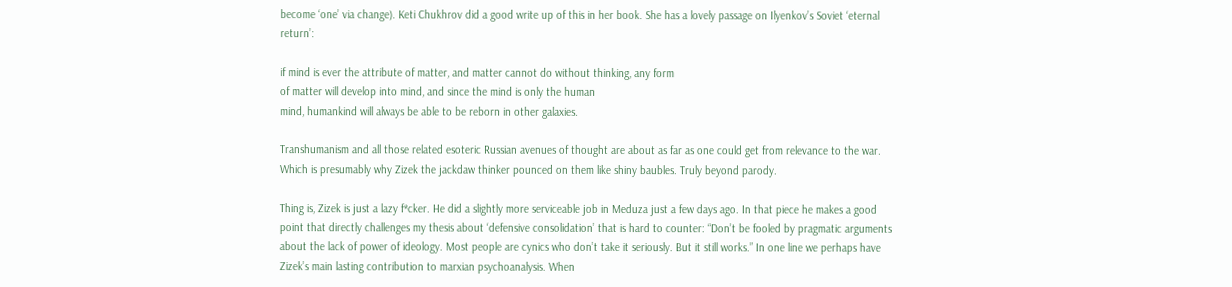become ‘one’ via change). Keti Chukhrov did a good write up of this in her book. She has a lovely passage on Ilyenkov’s Soviet ‘eternal return’:

if mind is ever the attribute of matter, and matter cannot do without thinking, any form
of matter will develop into mind, and since the mind is only the human
mind, humankind will always be able to be reborn in other galaxies.

Transhumanism and all those related esoteric Russian avenues of thought are about as far as one could get from relevance to the war. Which is presumably why Zizek the jackdaw thinker pounced on them like shiny baubles. Truly beyond parody.

Thing is, Zizek is just a lazy f*cker. He did a slightly more serviceable job in Meduza just a few days ago. In that piece he makes a good point that directly challenges my thesis about ‘defensive consolidation’ that is hard to counter: “Don’t be fooled by pragmatic arguments about the lack of power of ideology. Most people are cynics who don’t take it seriously. But it still works.” In one line we perhaps have Zizek’s main lasting contribution to marxian psychoanalysis. When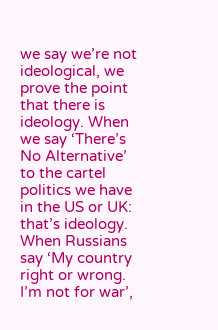we say we’re not ideological, we prove the point that there is ideology. When we say ‘There’s No Alternative’ to the cartel politics we have in the US or UK: that’s ideology. When Russians say ‘My country right or wrong. I’m not for war’,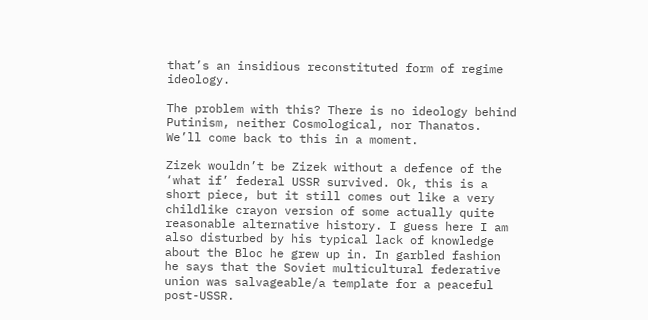that’s an insidious reconstituted form of regime ideology.

The problem with this? There is no ideology behind Putinism, neither Cosmological, nor Thanatos. We’ll come back to this in a moment.

Zizek wouldn’t be Zizek without a defence of the ‘what if’ federal USSR survived. Ok, this is a short piece, but it still comes out like a very childlike crayon version of some actually quite reasonable alternative history. I guess here I am also disturbed by his typical lack of knowledge about the Bloc he grew up in. In garbled fashion he says that the Soviet multicultural federative union was salvageable/a template for a peaceful post-USSR.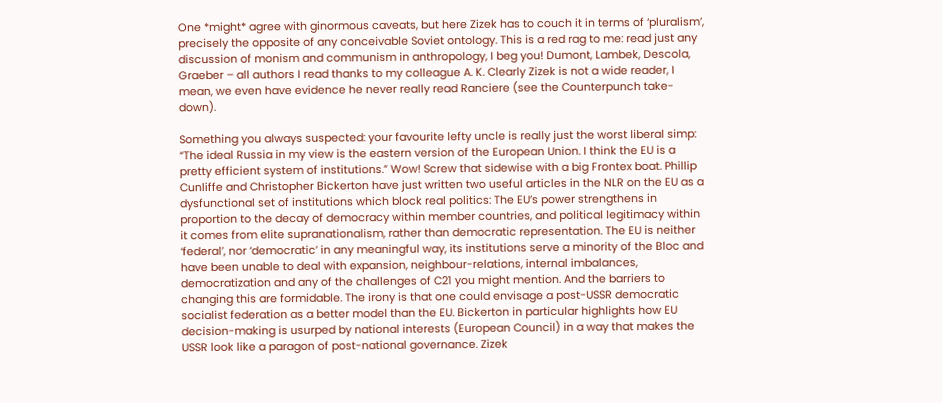One *might* agree with ginormous caveats, but here Zizek has to couch it in terms of ‘pluralism’, precisely the opposite of any conceivable Soviet ontology. This is a red rag to me: read just any discussion of monism and communism in anthropology, I beg you! Dumont, Lambek, Descola, Graeber – all authors I read thanks to my colleague A. K. Clearly Zizek is not a wide reader, I mean, we even have evidence he never really read Ranciere (see the Counterpunch take-down).

Something you always suspected: your favourite lefty uncle is really just the worst liberal simp: “The ideal Russia in my view is the eastern version of the European Union. I think the EU is a pretty efficient system of institutions.” Wow! Screw that sidewise with a big Frontex boat. Phillip Cunliffe and Christopher Bickerton have just written two useful articles in the NLR on the EU as a dysfunctional set of institutions which block real politics: The EU’s power strengthens in proportion to the decay of democracy within member countries, and political legitimacy within it comes from elite supranationalism, rather than democratic representation. The EU is neither ‘federal’, nor ‘democratic’ in any meaningful way, its institutions serve a minority of the Bloc and have been unable to deal with expansion, neighbour-relations, internal imbalances, democratization and any of the challenges of C21 you might mention. And the barriers to changing this are formidable. The irony is that one could envisage a post-USSR democratic socialist federation as a better model than the EU. Bickerton in particular highlights how EU decision-making is usurped by national interests (European Council) in a way that makes the USSR look like a paragon of post-national governance. Zizek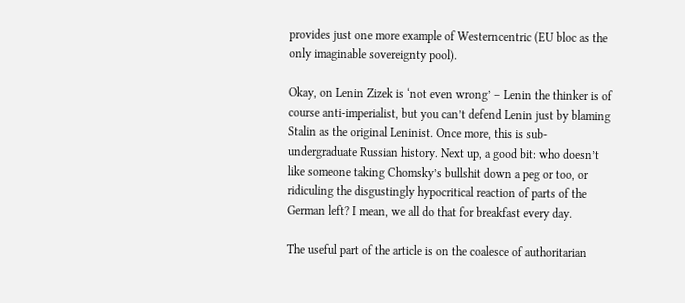provides just one more example of Westerncentric (EU bloc as the only imaginable sovereignty pool).

Okay, on Lenin Zizek is ‘not even wrong’ – Lenin the thinker is of course anti-imperialist, but you can’t defend Lenin just by blaming Stalin as the original Leninist. Once more, this is sub-undergraduate Russian history. Next up, a good bit: who doesn’t like someone taking Chomsky’s bullshit down a peg or too, or ridiculing the disgustingly hypocritical reaction of parts of the German left? I mean, we all do that for breakfast every day.

The useful part of the article is on the coalesce of authoritarian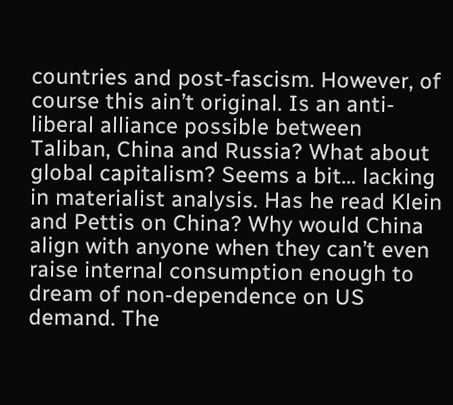countries and post-fascism. However, of course this ain’t original. Is an anti-liberal alliance possible between Taliban, China and Russia? What about global capitalism? Seems a bit… lacking in materialist analysis. Has he read Klein and Pettis on China? Why would China align with anyone when they can’t even raise internal consumption enough to dream of non-dependence on US demand. The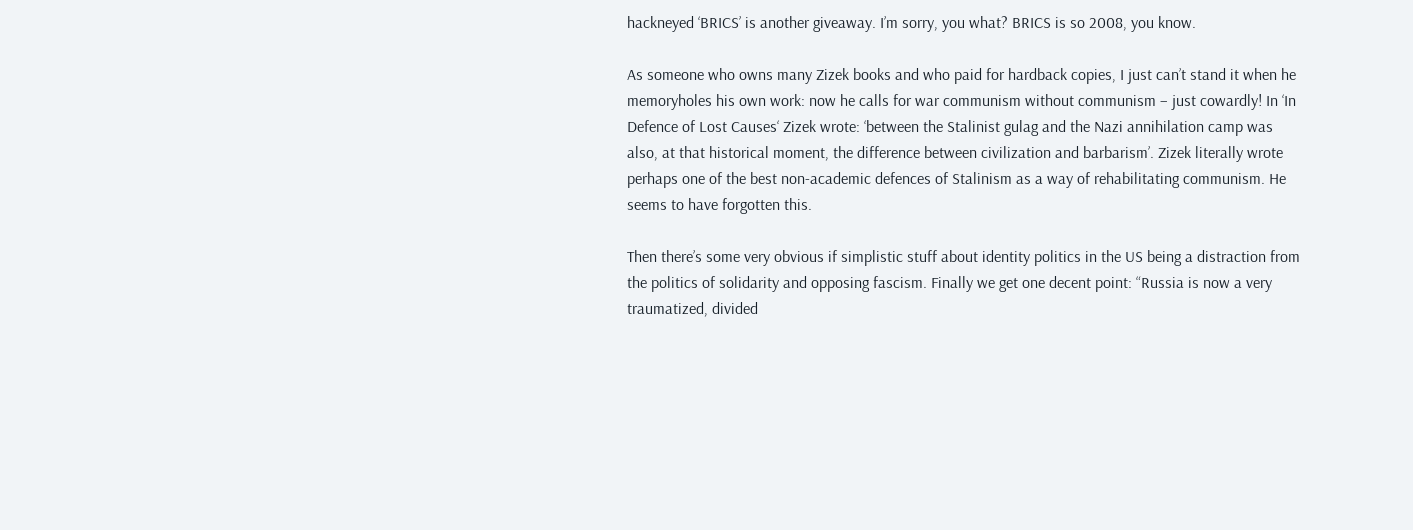hackneyed ‘BRICS’ is another giveaway. I’m sorry, you what? BRICS is so 2008, you know.

As someone who owns many Zizek books and who paid for hardback copies, I just can’t stand it when he memoryholes his own work: now he calls for war communism without communism – just cowardly! In ‘In Defence of Lost Causes‘ Zizek wrote: ‘between the Stalinist gulag and the Nazi annihilation camp was also, at that historical moment, the difference between civilization and barbarism’. Zizek literally wrote perhaps one of the best non-academic defences of Stalinism as a way of rehabilitating communism. He seems to have forgotten this.

Then there’s some very obvious if simplistic stuff about identity politics in the US being a distraction from the politics of solidarity and opposing fascism. Finally we get one decent point: “Russia is now a very traumatized, divided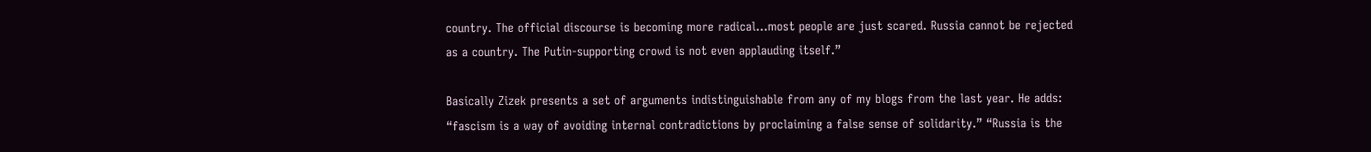country. The official discourse is becoming more radical…most people are just scared. Russia cannot be rejected as a country. The Putin-supporting crowd is not even applauding itself.”

Basically Zizek presents a set of arguments indistinguishable from any of my blogs from the last year. He adds: “fascism is a way of avoiding internal contradictions by proclaiming a false sense of solidarity.” “Russia is the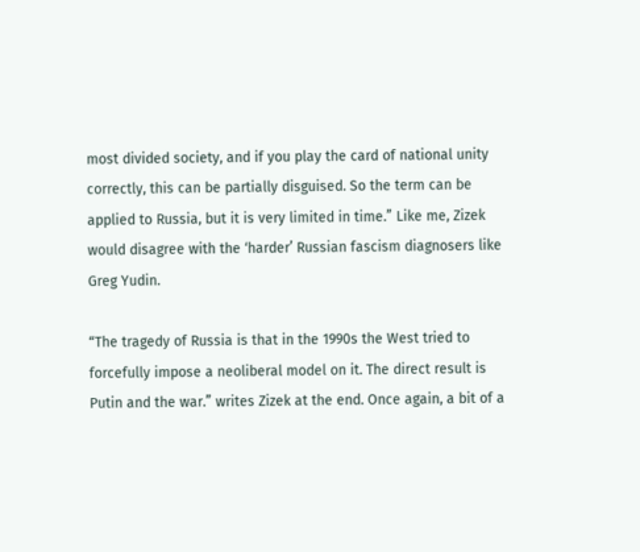most divided society, and if you play the card of national unity correctly, this can be partially disguised. So the term can be applied to Russia, but it is very limited in time.” Like me, Zizek would disagree with the ‘harder’ Russian fascism diagnosers like Greg Yudin.

“The tragedy of Russia is that in the 1990s the West tried to forcefully impose a neoliberal model on it. The direct result is Putin and the war.” writes Zizek at the end. Once again, a bit of a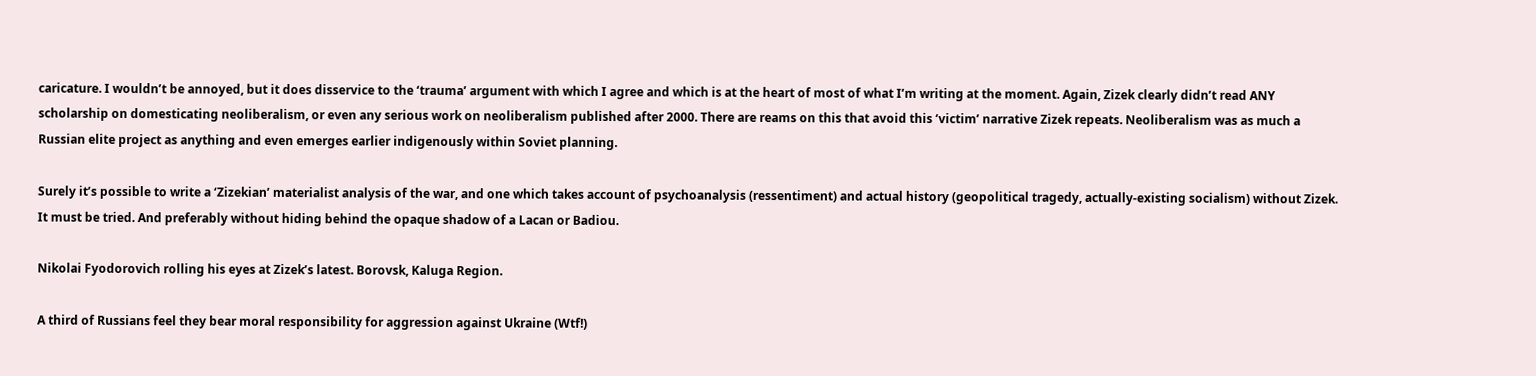caricature. I wouldn’t be annoyed, but it does disservice to the ‘trauma’ argument with which I agree and which is at the heart of most of what I’m writing at the moment. Again, Zizek clearly didn’t read ANY scholarship on domesticating neoliberalism, or even any serious work on neoliberalism published after 2000. There are reams on this that avoid this ‘victim’ narrative Zizek repeats. Neoliberalism was as much a Russian elite project as anything and even emerges earlier indigenously within Soviet planning.

Surely it’s possible to write a ‘Zizekian’ materialist analysis of the war, and one which takes account of psychoanalysis (ressentiment) and actual history (geopolitical tragedy, actually-existing socialism) without Zizek. It must be tried. And preferably without hiding behind the opaque shadow of a Lacan or Badiou.

Nikolai Fyodorovich rolling his eyes at Zizek’s latest. Borovsk, Kaluga Region.

A third of Russians feel they bear moral responsibility for aggression against Ukraine (Wtf!)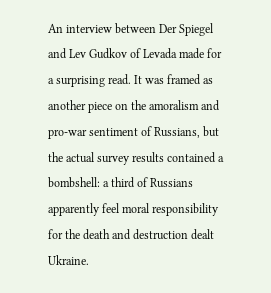An interview between Der Spiegel and Lev Gudkov of Levada made for a surprising read. It was framed as another piece on the amoralism and pro-war sentiment of Russians, but the actual survey results contained a bombshell: a third of Russians apparently feel moral responsibility for the death and destruction dealt Ukraine.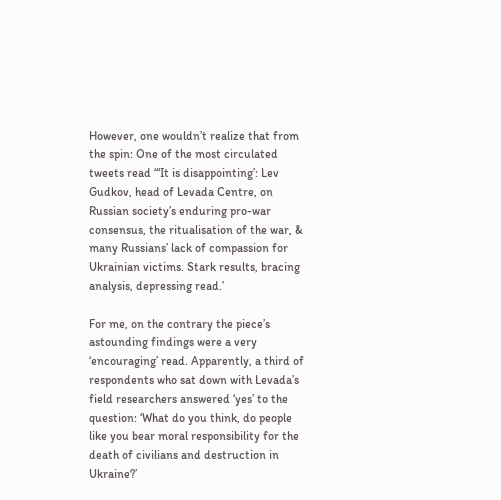However, one wouldn’t realize that from the spin: One of the most circulated tweets read “‘It is disappointing’: Lev Gudkov, head of Levada Centre, on Russian society’s enduring pro-war consensus, the ritualisation of the war, & many Russians’ lack of compassion for Ukrainian victims. Stark results, bracing analysis, depressing read.’

For me, on the contrary the piece’s astounding findings were a very ‘encouraging’ read. Apparently, a third of respondents who sat down with Levada’s field researchers answered ‘yes’ to the question: ‘What do you think, do people like you bear moral responsibility for the death of civilians and destruction in Ukraine?’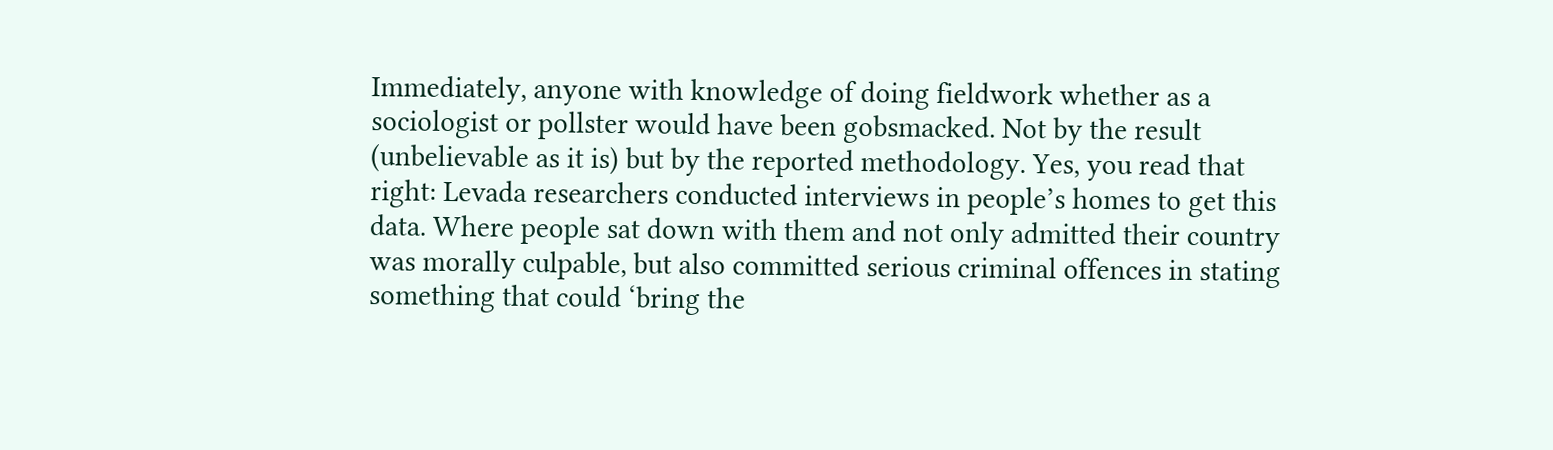Immediately, anyone with knowledge of doing fieldwork whether as a sociologist or pollster would have been gobsmacked. Not by the result (unbelievable as it is) but by the reported methodology. Yes, you read that right: Levada researchers conducted interviews in people’s homes to get this data. Where people sat down with them and not only admitted their country was morally culpable, but also committed serious criminal offences in stating something that could ‘bring the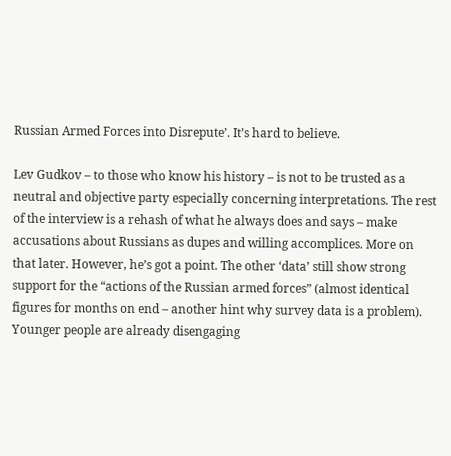Russian Armed Forces into Disrepute’. It’s hard to believe.

Lev Gudkov – to those who know his history – is not to be trusted as a neutral and objective party especially concerning interpretations. The rest of the interview is a rehash of what he always does and says – make accusations about Russians as dupes and willing accomplices. More on that later. However, he’s got a point. The other ‘data’ still show strong support for the “actions of the Russian armed forces” (almost identical figures for months on end – another hint why survey data is a problem). Younger people are already disengaging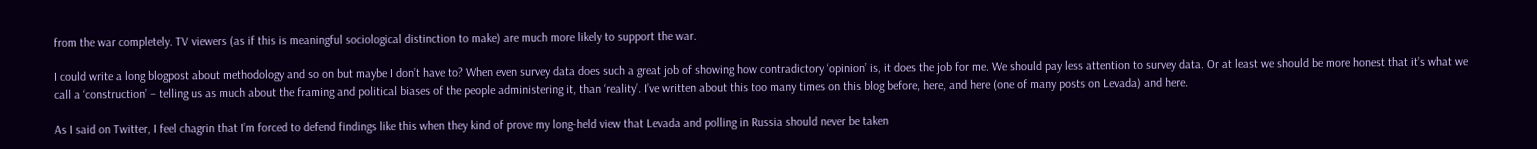from the war completely. TV viewers (as if this is meaningful sociological distinction to make) are much more likely to support the war.

I could write a long blogpost about methodology and so on but maybe I don’t have to? When even survey data does such a great job of showing how contradictory ‘opinion’ is, it does the job for me. We should pay less attention to survey data. Or at least we should be more honest that it’s what we call a ‘construction’ – telling us as much about the framing and political biases of the people administering it, than ‘reality’. I’ve written about this too many times on this blog before, here, and here (one of many posts on Levada) and here.

As I said on Twitter, I feel chagrin that I’m forced to defend findings like this when they kind of prove my long-held view that Levada and polling in Russia should never be taken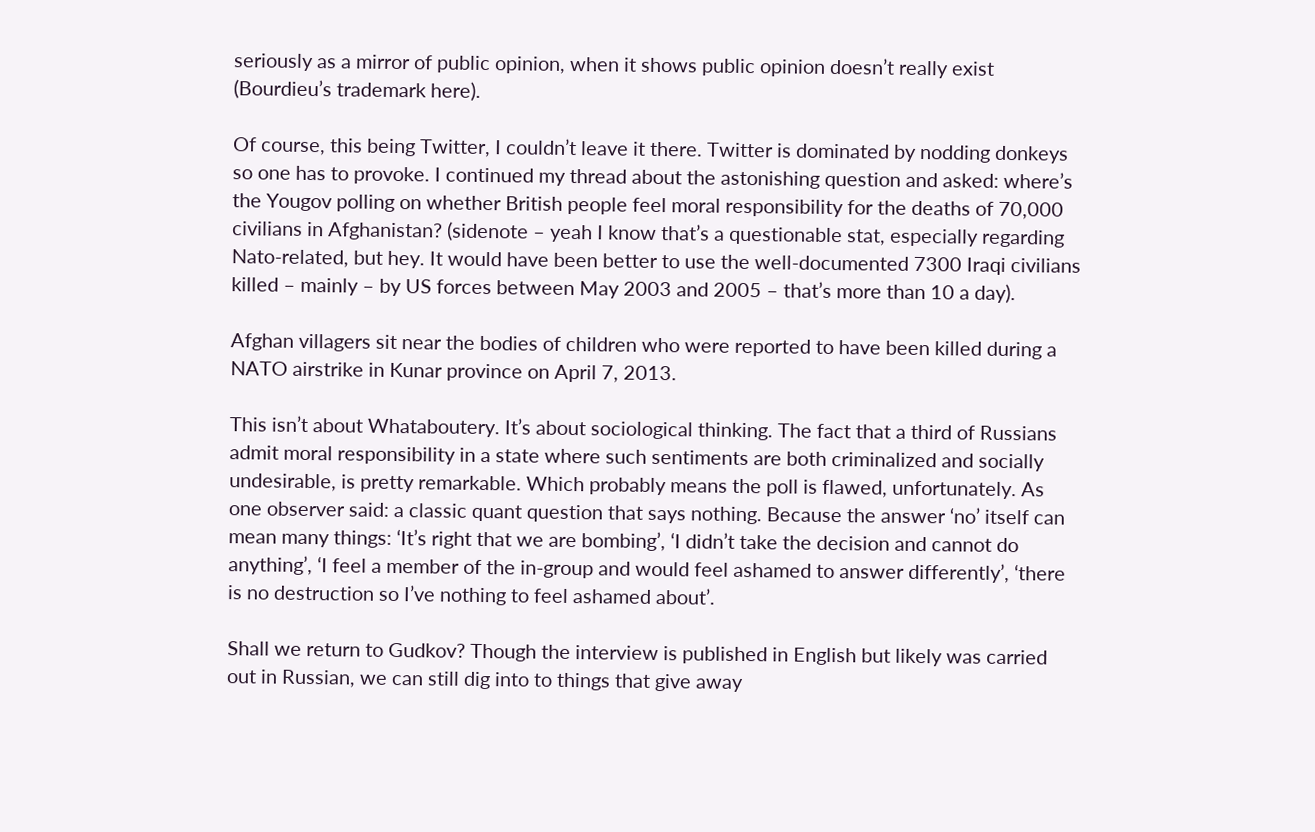seriously as a mirror of public opinion, when it shows public opinion doesn’t really exist (Bourdieu’s trademark here).

Of course, this being Twitter, I couldn’t leave it there. Twitter is dominated by nodding donkeys so one has to provoke. I continued my thread about the astonishing question and asked: where’s the Yougov polling on whether British people feel moral responsibility for the deaths of 70,000 civilians in Afghanistan? (sidenote – yeah I know that’s a questionable stat, especially regarding Nato-related, but hey. It would have been better to use the well-documented 7300 Iraqi civilians killed – mainly – by US forces between May 2003 and 2005 – that’s more than 10 a day).

Afghan villagers sit near the bodies of children who were reported to have been killed during a NATO airstrike in Kunar province on April 7, 2013.

This isn’t about Whataboutery. It’s about sociological thinking. The fact that a third of Russians admit moral responsibility in a state where such sentiments are both criminalized and socially undesirable, is pretty remarkable. Which probably means the poll is flawed, unfortunately. As one observer said: a classic quant question that says nothing. Because the answer ‘no’ itself can mean many things: ‘It’s right that we are bombing’, ‘I didn’t take the decision and cannot do anything’, ‘I feel a member of the in-group and would feel ashamed to answer differently’, ‘there is no destruction so I’ve nothing to feel ashamed about’.

Shall we return to Gudkov? Though the interview is published in English but likely was carried out in Russian, we can still dig into to things that give away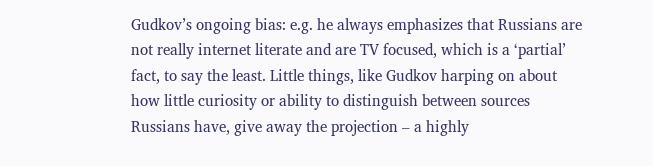Gudkov’s ongoing bias: e.g. he always emphasizes that Russians are not really internet literate and are TV focused, which is a ‘partial’ fact, to say the least. Little things, like Gudkov harping on about how little curiosity or ability to distinguish between sources Russians have, give away the projection – a highly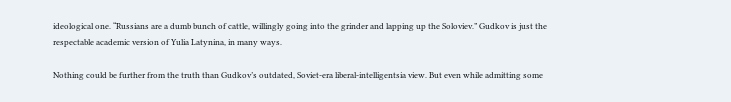ideological one. “Russians are a dumb bunch of cattle, willingly going into the grinder and lapping up the Soloviev.” Gudkov is just the respectable academic version of Yulia Latynina, in many ways.

Nothing could be further from the truth than Gudkov’s outdated, Soviet-era liberal-intelligentsia view. But even while admitting some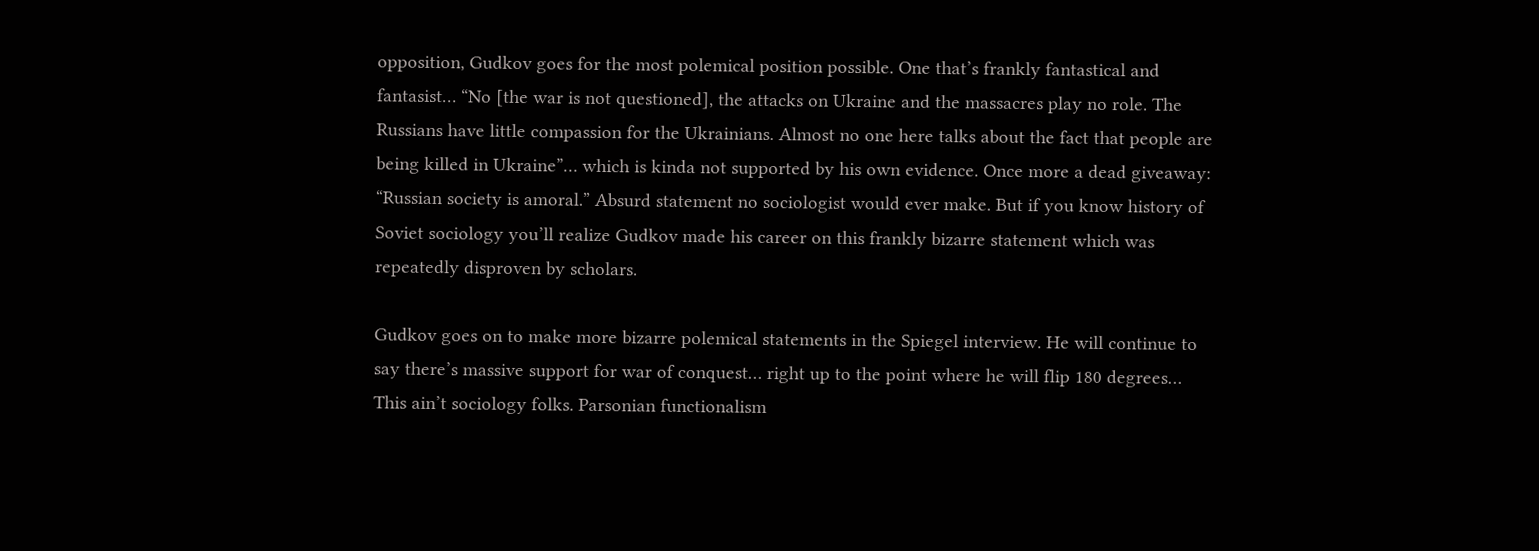opposition, Gudkov goes for the most polemical position possible. One that’s frankly fantastical and fantasist… “No [the war is not questioned], the attacks on Ukraine and the massacres play no role. The Russians have little compassion for the Ukrainians. Almost no one here talks about the fact that people are being killed in Ukraine”… which is kinda not supported by his own evidence. Once more a dead giveaway: “Russian society is amoral.” Absurd statement no sociologist would ever make. But if you know history of Soviet sociology you’ll realize Gudkov made his career on this frankly bizarre statement which was repeatedly disproven by scholars.

Gudkov goes on to make more bizarre polemical statements in the Spiegel interview. He will continue to say there’s massive support for war of conquest… right up to the point where he will flip 180 degrees… This ain’t sociology folks. Parsonian functionalism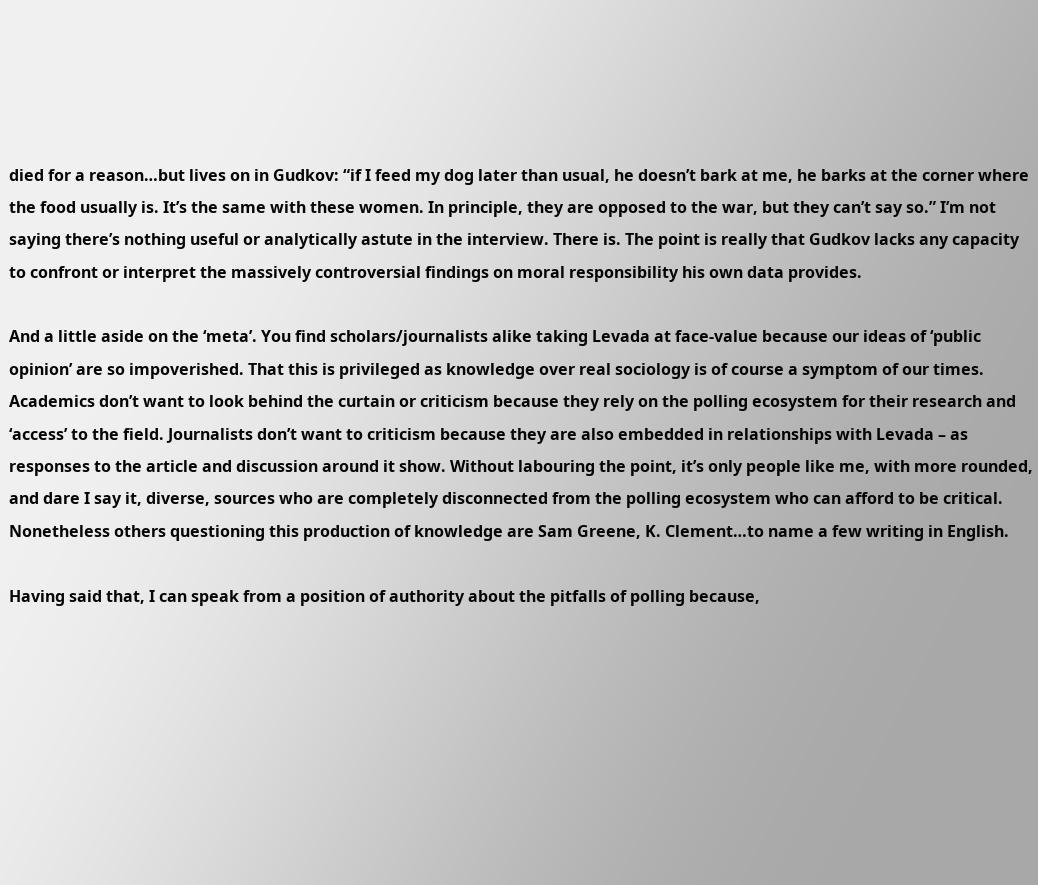died for a reason…but lives on in Gudkov: “if I feed my dog later than usual, he doesn’t bark at me, he barks at the corner where the food usually is. It’s the same with these women. In principle, they are opposed to the war, but they can’t say so.” I’m not saying there’s nothing useful or analytically astute in the interview. There is. The point is really that Gudkov lacks any capacity to confront or interpret the massively controversial findings on moral responsibility his own data provides.

And a little aside on the ‘meta’. You find scholars/journalists alike taking Levada at face-value because our ideas of ‘public opinion’ are so impoverished. That this is privileged as knowledge over real sociology is of course a symptom of our times. Academics don’t want to look behind the curtain or criticism because they rely on the polling ecosystem for their research and ‘access’ to the field. Journalists don’t want to criticism because they are also embedded in relationships with Levada – as responses to the article and discussion around it show. Without labouring the point, it’s only people like me, with more rounded, and dare I say it, diverse, sources who are completely disconnected from the polling ecosystem who can afford to be critical. Nonetheless others questioning this production of knowledge are Sam Greene, K. Clement…to name a few writing in English.

Having said that, I can speak from a position of authority about the pitfalls of polling because,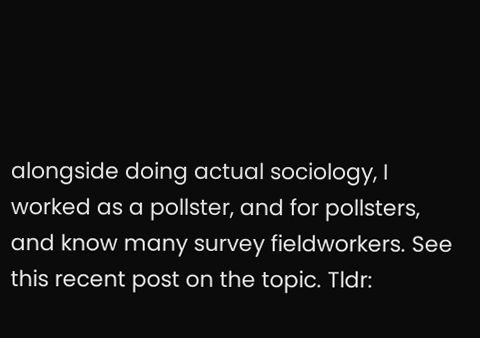alongside doing actual sociology, I worked as a pollster, and for pollsters, and know many survey fieldworkers. See this recent post on the topic. Tldr: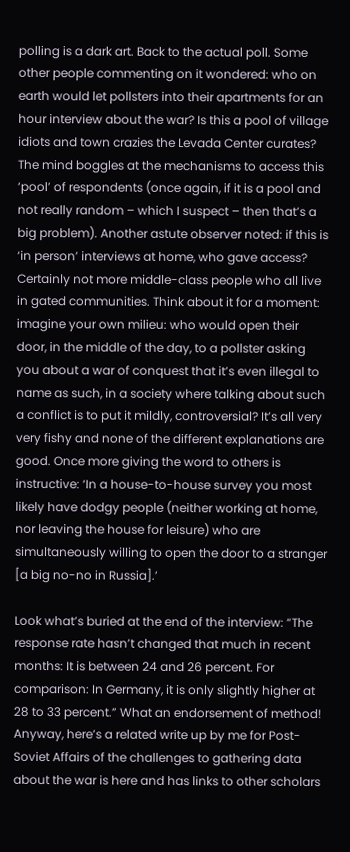polling is a dark art. Back to the actual poll. Some other people commenting on it wondered: who on earth would let pollsters into their apartments for an hour interview about the war? Is this a pool of village idiots and town crazies the Levada Center curates? The mind boggles at the mechanisms to access this ‘pool’ of respondents (once again, if it is a pool and not really random – which I suspect – then that’s a big problem). Another astute observer noted: if this is ‘in person’ interviews at home, who gave access? Certainly not more middle-class people who all live in gated communities. Think about it for a moment: imagine your own milieu: who would open their door, in the middle of the day, to a pollster asking you about a war of conquest that it’s even illegal to name as such, in a society where talking about such a conflict is to put it mildly, controversial? It’s all very very fishy and none of the different explanations are good. Once more giving the word to others is instructive: ‘In a house-to-house survey you most likely have dodgy people (neither working at home, nor leaving the house for leisure) who are simultaneously willing to open the door to a stranger [a big no-no in Russia].’

Look what’s buried at the end of the interview: “The response rate hasn’t changed that much in recent months: It is between 24 and 26 percent. For comparison: In Germany, it is only slightly higher at 28 to 33 percent.” What an endorsement of method! Anyway, here’s a related write up by me for Post-Soviet Affairs of the challenges to gathering data about the war is here and has links to other scholars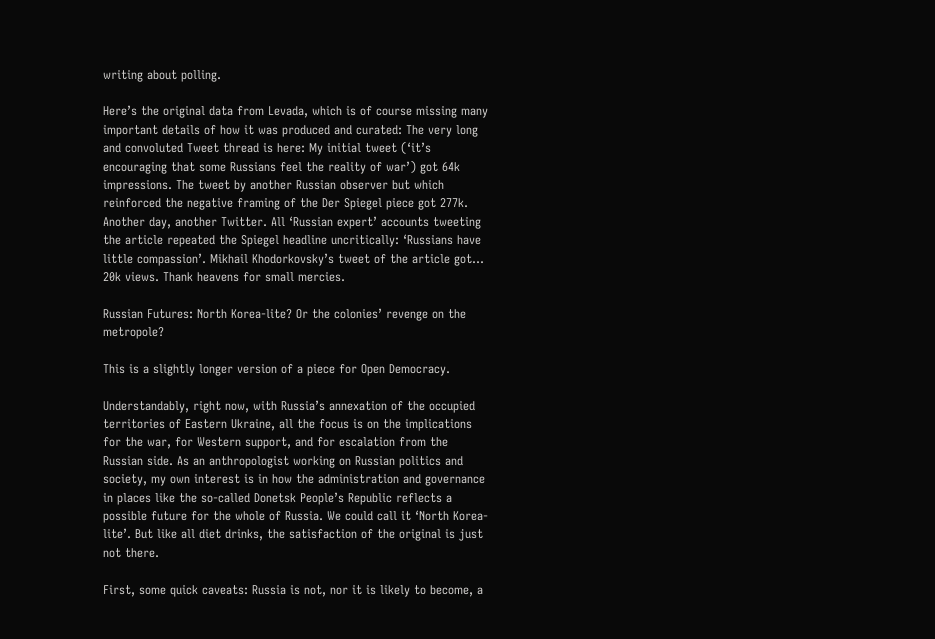writing about polling.

Here’s the original data from Levada, which is of course missing many important details of how it was produced and curated: The very long and convoluted Tweet thread is here: My initial tweet (‘it’s encouraging that some Russians feel the reality of war’) got 64k impressions. The tweet by another Russian observer but which reinforced the negative framing of the Der Spiegel piece got 277k. Another day, another Twitter. All ‘Russian expert’ accounts tweeting the article repeated the Spiegel headline uncritically: ‘Russians have little compassion’. Mikhail Khodorkovsky’s tweet of the article got… 20k views. Thank heavens for small mercies.

Russian Futures: North Korea-lite? Or the colonies’ revenge on the metropole?

This is a slightly longer version of a piece for Open Democracy.

Understandably, right now, with Russia’s annexation of the occupied territories of Eastern Ukraine, all the focus is on the implications for the war, for Western support, and for escalation from the Russian side. As an anthropologist working on Russian politics and society, my own interest is in how the administration and governance in places like the so-called Donetsk People’s Republic reflects a possible future for the whole of Russia. We could call it ‘North Korea-lite’. But like all diet drinks, the satisfaction of the original is just not there.

First, some quick caveats: Russia is not, nor it is likely to become, a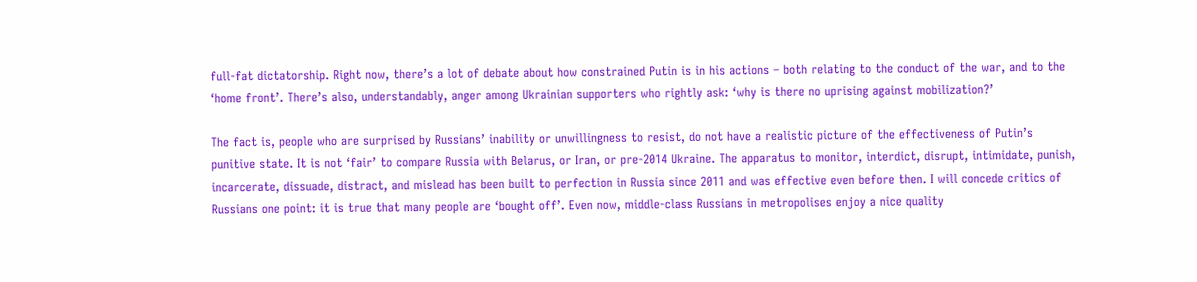full-fat dictatorship. Right now, there’s a lot of debate about how constrained Putin is in his actions – both relating to the conduct of the war, and to the ‘home front’. There’s also, understandably, anger among Ukrainian supporters who rightly ask: ‘why is there no uprising against mobilization?’

The fact is, people who are surprised by Russians’ inability or unwillingness to resist, do not have a realistic picture of the effectiveness of Putin’s punitive state. It is not ‘fair’ to compare Russia with Belarus, or Iran, or pre-2014 Ukraine. The apparatus to monitor, interdict, disrupt, intimidate, punish, incarcerate, dissuade, distract, and mislead has been built to perfection in Russia since 2011 and was effective even before then. I will concede critics of Russians one point: it is true that many people are ‘bought off’. Even now, middle-class Russians in metropolises enjoy a nice quality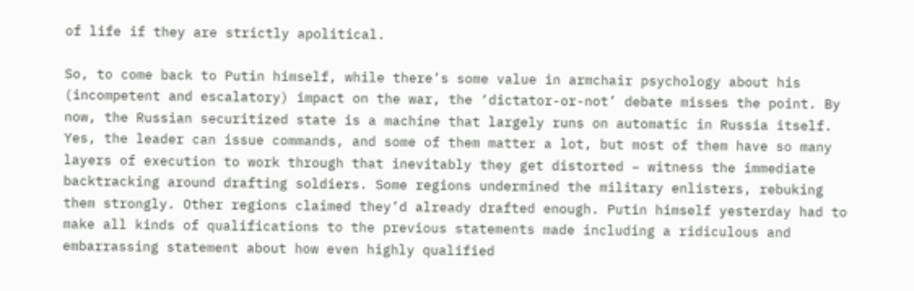of life if they are strictly apolitical.

So, to come back to Putin himself, while there’s some value in armchair psychology about his (incompetent and escalatory) impact on the war, the ‘dictator-or-not’ debate misses the point. By now, the Russian securitized state is a machine that largely runs on automatic in Russia itself. Yes, the leader can issue commands, and some of them matter a lot, but most of them have so many layers of execution to work through that inevitably they get distorted – witness the immediate backtracking around drafting soldiers. Some regions undermined the military enlisters, rebuking them strongly. Other regions claimed they’d already drafted enough. Putin himself yesterday had to make all kinds of qualifications to the previous statements made including a ridiculous and embarrassing statement about how even highly qualified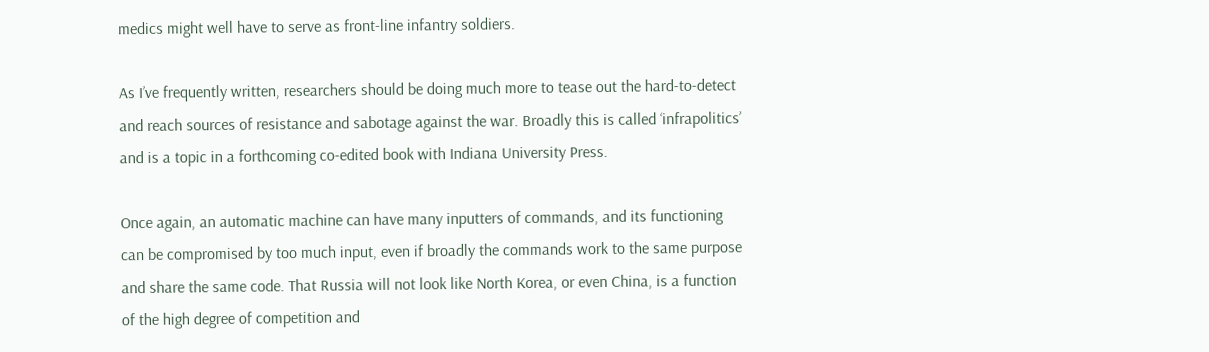medics might well have to serve as front-line infantry soldiers.

As I’ve frequently written, researchers should be doing much more to tease out the hard-to-detect and reach sources of resistance and sabotage against the war. Broadly this is called ‘infrapolitics’ and is a topic in a forthcoming co-edited book with Indiana University Press.

Once again, an automatic machine can have many inputters of commands, and its functioning can be compromised by too much input, even if broadly the commands work to the same purpose and share the same code. That Russia will not look like North Korea, or even China, is a function of the high degree of competition and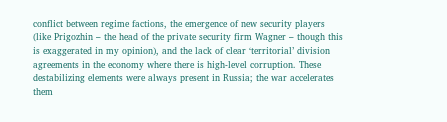conflict between regime factions, the emergence of new security players (like Prigozhin – the head of the private security firm Wagner – though this is exaggerated in my opinion), and the lack of clear ‘territorial’ division agreements in the economy where there is high-level corruption. These destabilizing elements were always present in Russia; the war accelerates them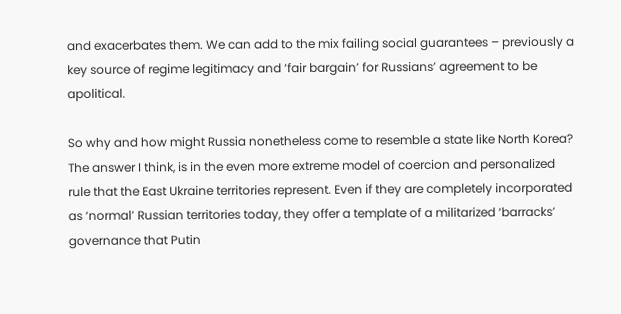and exacerbates them. We can add to the mix failing social guarantees – previously a key source of regime legitimacy and ‘fair bargain’ for Russians’ agreement to be apolitical.

So why and how might Russia nonetheless come to resemble a state like North Korea? The answer I think, is in the even more extreme model of coercion and personalized rule that the East Ukraine territories represent. Even if they are completely incorporated as ‘normal’ Russian territories today, they offer a template of a militarized ‘barracks’ governance that Putin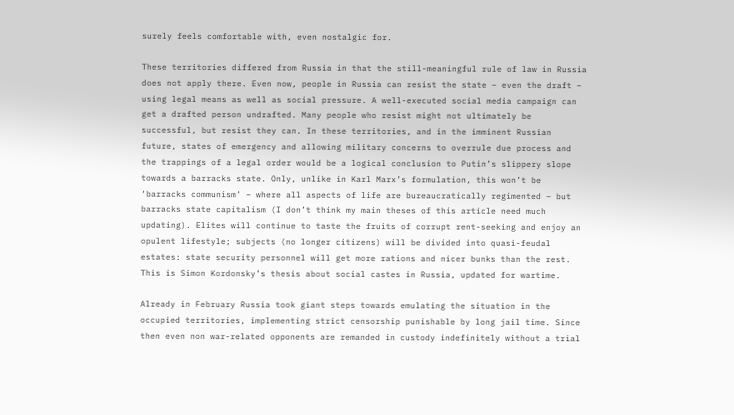surely feels comfortable with, even nostalgic for.

These territories differed from Russia in that the still-meaningful rule of law in Russia does not apply there. Even now, people in Russia can resist the state – even the draft – using legal means as well as social pressure. A well-executed social media campaign can get a drafted person undrafted. Many people who resist might not ultimately be successful, but resist they can. In these territories, and in the imminent Russian future, states of emergency and allowing military concerns to overrule due process and the trappings of a legal order would be a logical conclusion to Putin’s slippery slope towards a barracks state. Only, unlike in Karl Marx’s formulation, this won’t be ‘barracks communism’ – where all aspects of life are bureaucratically regimented – but barracks state capitalism (I don’t think my main theses of this article need much updating). Elites will continue to taste the fruits of corrupt rent-seeking and enjoy an opulent lifestyle; subjects (no longer citizens) will be divided into quasi-feudal estates: state security personnel will get more rations and nicer bunks than the rest. This is Simon Kordonsky’s thesis about social castes in Russia, updated for wartime.

Already in February Russia took giant steps towards emulating the situation in the occupied territories, implementing strict censorship punishable by long jail time. Since then even non war-related opponents are remanded in custody indefinitely without a trial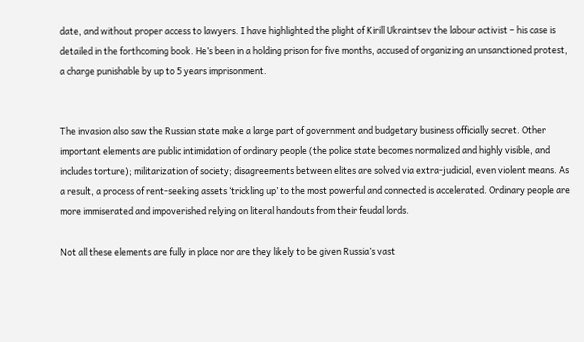date, and without proper access to lawyers. I have highlighted the plight of Kirill Ukraintsev the labour activist – his case is detailed in the forthcoming book. He’s been in a holding prison for five months, accused of organizing an unsanctioned protest, a charge punishable by up to 5 years imprisonment.


The invasion also saw the Russian state make a large part of government and budgetary business officially secret. Other important elements are public intimidation of ordinary people (the police state becomes normalized and highly visible, and includes torture); militarization of society; disagreements between elites are solved via extra-judicial, even violent means. As a result, a process of rent-seeking assets ‘trickling up’ to the most powerful and connected is accelerated. Ordinary people are more immiserated and impoverished relying on literal handouts from their feudal lords.

Not all these elements are fully in place nor are they likely to be given Russia’s vast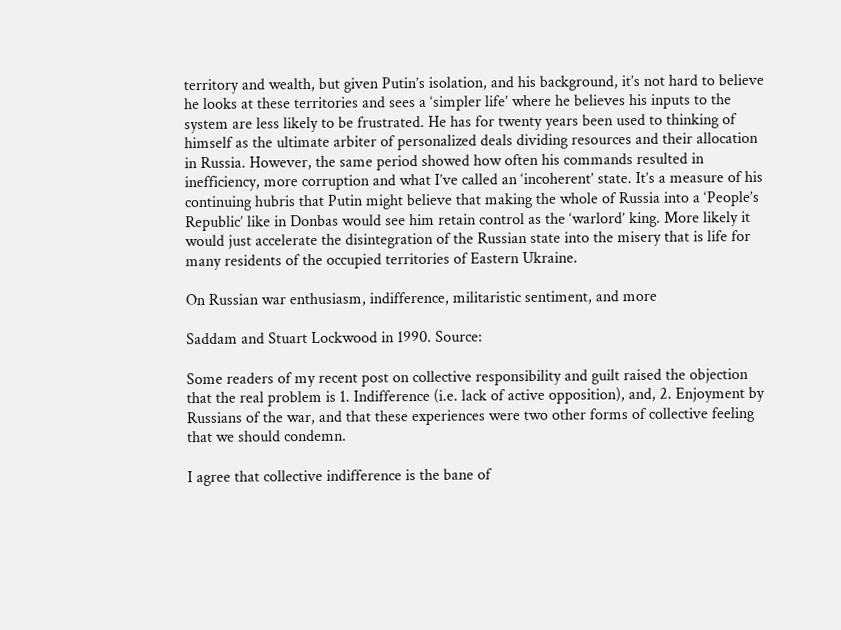territory and wealth, but given Putin’s isolation, and his background, it’s not hard to believe he looks at these territories and sees a ‘simpler life’ where he believes his inputs to the system are less likely to be frustrated. He has for twenty years been used to thinking of himself as the ultimate arbiter of personalized deals dividing resources and their allocation in Russia. However, the same period showed how often his commands resulted in inefficiency, more corruption and what I’ve called an ‘incoherent’ state. It’s a measure of his continuing hubris that Putin might believe that making the whole of Russia into a ‘People’s Republic’ like in Donbas would see him retain control as the ‘warlord’ king. More likely it would just accelerate the disintegration of the Russian state into the misery that is life for many residents of the occupied territories of Eastern Ukraine.

On Russian war enthusiasm, indifference, militaristic sentiment, and more

Saddam and Stuart Lockwood in 1990. Source:

Some readers of my recent post on collective responsibility and guilt raised the objection that the real problem is 1. Indifference (i.e. lack of active opposition), and, 2. Enjoyment by Russians of the war, and that these experiences were two other forms of collective feeling that we should condemn.

I agree that collective indifference is the bane of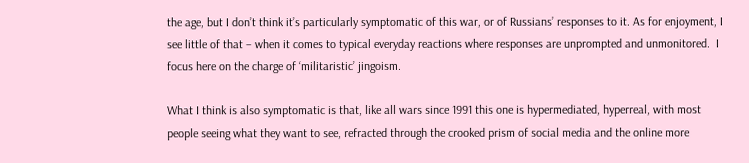the age, but I don’t think it’s particularly symptomatic of this war, or of Russians’ responses to it. As for enjoyment, I see little of that – when it comes to typical everyday reactions where responses are unprompted and unmonitored.  I focus here on the charge of ‘militaristic’ jingoism.

What I think is also symptomatic is that, like all wars since 1991 this one is hypermediated, hyperreal, with most people seeing what they want to see, refracted through the crooked prism of social media and the online more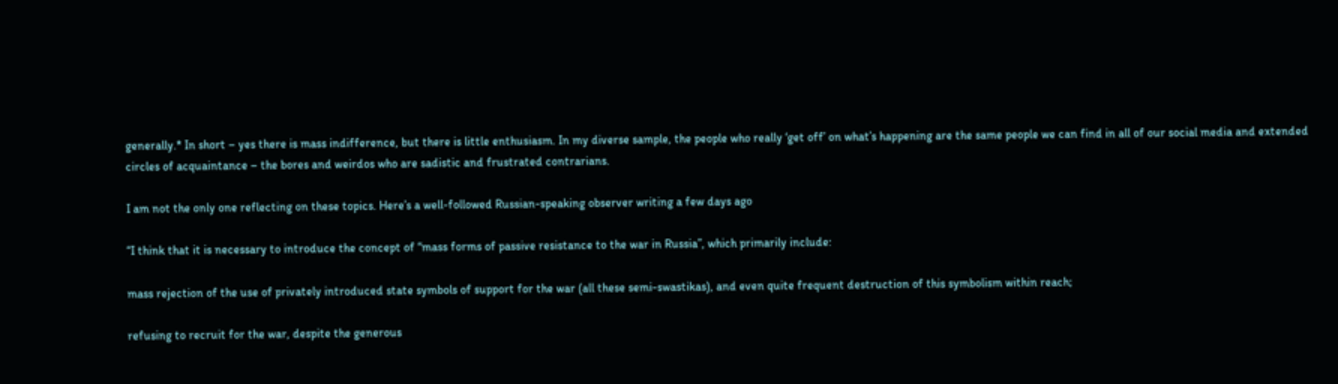generally.* In short – yes there is mass indifference, but there is little enthusiasm. In my diverse sample, the people who really ‘get off’ on what’s happening are the same people we can find in all of our social media and extended circles of acquaintance – the bores and weirdos who are sadistic and frustrated contrarians.

I am not the only one reflecting on these topics. Here’s a well-followed Russian-speaking observer writing a few days ago

“I think that it is necessary to introduce the concept of “mass forms of passive resistance to the war in Russia”, which primarily include:

mass rejection of the use of privately introduced state symbols of support for the war (all these semi-swastikas), and even quite frequent destruction of this symbolism within reach;

refusing to recruit for the war, despite the generous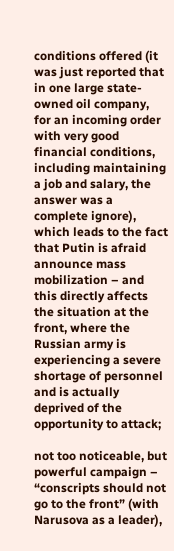conditions offered (it was just reported that in one large state-owned oil company, for an incoming order with very good financial conditions, including maintaining a job and salary, the answer was a complete ignore), which leads to the fact that Putin is afraid announce mass mobilization – and this directly affects the situation at the front, where the Russian army is experiencing a severe shortage of personnel and is actually deprived of the opportunity to attack;

not too noticeable, but powerful campaign – “conscripts should not go to the front” (with Narusova as a leader),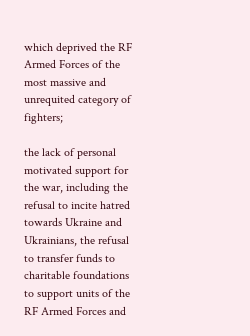which deprived the RF Armed Forces of the most massive and unrequited category of fighters;

the lack of personal motivated support for the war, including the refusal to incite hatred towards Ukraine and Ukrainians, the refusal to transfer funds to charitable foundations to support units of the RF Armed Forces and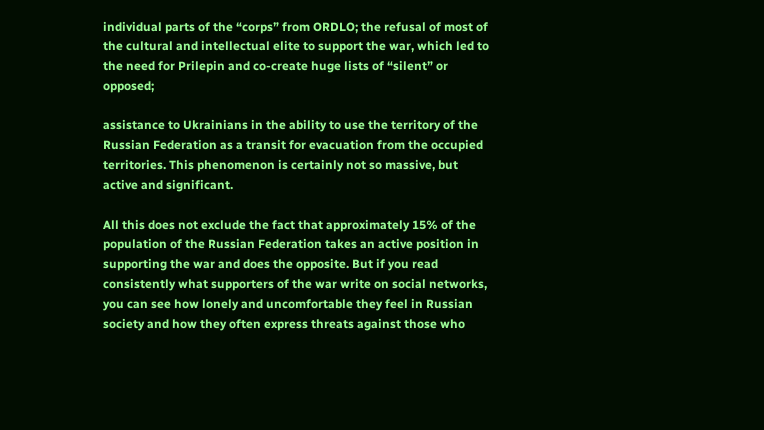individual parts of the “corps” from ORDLO; the refusal of most of the cultural and intellectual elite to support the war, which led to the need for Prilepin and co-create huge lists of “silent” or opposed;

assistance to Ukrainians in the ability to use the territory of the Russian Federation as a transit for evacuation from the occupied territories. This phenomenon is certainly not so massive, but active and significant.

All this does not exclude the fact that approximately 15% of the population of the Russian Federation takes an active position in supporting the war and does the opposite. But if you read consistently what supporters of the war write on social networks, you can see how lonely and uncomfortable they feel in Russian society and how they often express threats against those who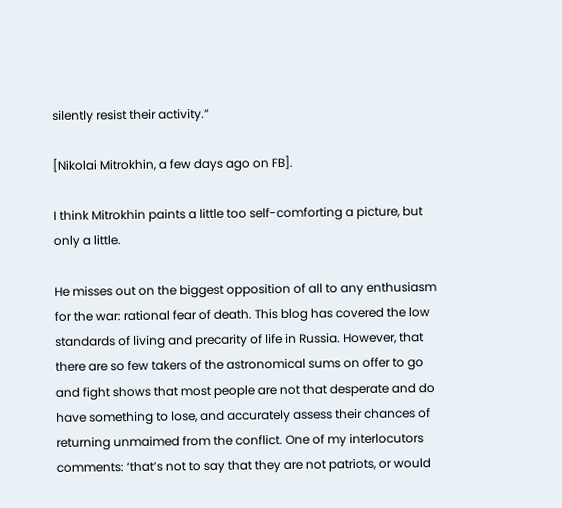silently resist their activity.”

[Nikolai Mitrokhin, a few days ago on FB].

I think Mitrokhin paints a little too self-comforting a picture, but only a little.

He misses out on the biggest opposition of all to any enthusiasm for the war: rational fear of death. This blog has covered the low standards of living and precarity of life in Russia. However, that there are so few takers of the astronomical sums on offer to go and fight shows that most people are not that desperate and do have something to lose, and accurately assess their chances of returning unmaimed from the conflict. One of my interlocutors comments: ‘that’s not to say that they are not patriots, or would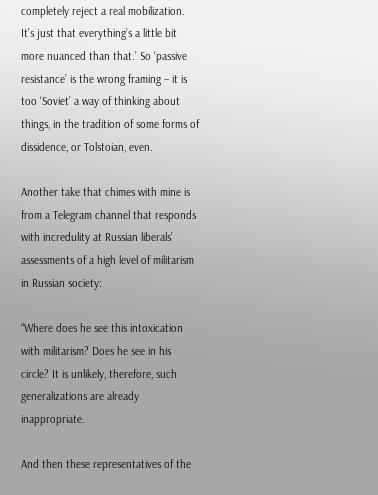completely reject a real mobilization. It’s just that everything’s a little bit more nuanced than that.’ So ‘passive resistance’ is the wrong framing – it is too ‘Soviet’ a way of thinking about things, in the tradition of some forms of dissidence, or Tolstoian, even.

Another take that chimes with mine is from a Telegram channel that responds with incredulity at Russian liberals’ assessments of a high level of militarism in Russian society:

“Where does he see this intoxication with militarism? Does he see in his circle? It is unlikely, therefore, such generalizations are already inappropriate.

And then these representatives of the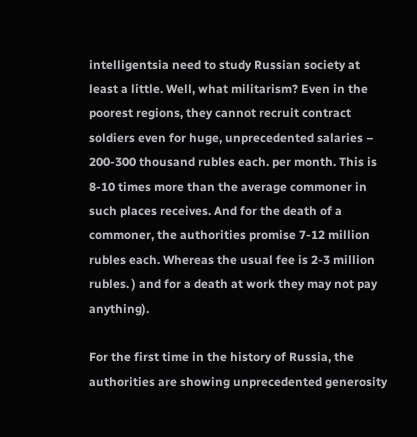intelligentsia need to study Russian society at least a little. Well, what militarism? Even in the poorest regions, they cannot recruit contract soldiers even for huge, unprecedented salaries – 200-300 thousand rubles each. per month. This is 8-10 times more than the average commoner in such places receives. And for the death of a commoner, the authorities promise 7-12 million rubles each. Whereas the usual fee is 2-3 million rubles. ) and for a death at work they may not pay anything).

For the first time in the history of Russia, the authorities are showing unprecedented generosity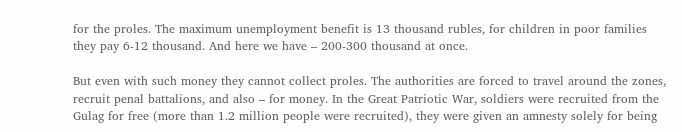for the proles. The maximum unemployment benefit is 13 thousand rubles, for children in poor families they pay 6-12 thousand. And here we have – 200-300 thousand at once.

But even with such money they cannot collect proles. The authorities are forced to travel around the zones, recruit penal battalions, and also – for money. In the Great Patriotic War, soldiers were recruited from the Gulag for free (more than 1.2 million people were recruited), they were given an amnesty solely for being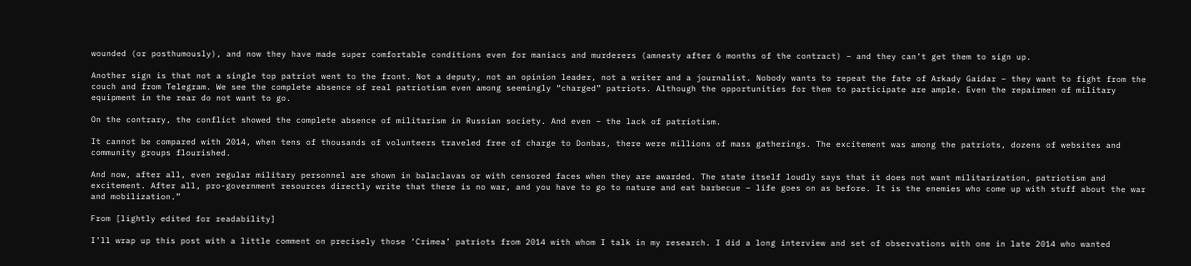wounded (or posthumously), and now they have made super comfortable conditions even for maniacs and murderers (amnesty after 6 months of the contract) – and they can’t get them to sign up.

Another sign is that not a single top patriot went to the front. Not a deputy, not an opinion leader, not a writer and a journalist. Nobody wants to repeat the fate of Arkady Gaidar – they want to fight from the couch and from Telegram. We see the complete absence of real patriotism even among seemingly “charged” patriots. Although the opportunities for them to participate are ample. Even the repairmen of military equipment in the rear do not want to go.

On the contrary, the conflict showed the complete absence of militarism in Russian society. And even – the lack of patriotism.

It cannot be compared with 2014, when tens of thousands of volunteers traveled free of charge to Donbas, there were millions of mass gatherings. The excitement was among the patriots, dozens of websites and community groups flourished.

And now, after all, even regular military personnel are shown in balaclavas or with censored faces when they are awarded. The state itself loudly says that it does not want militarization, patriotism and excitement. After all, pro-government resources directly write that there is no war, and you have to go to nature and eat barbecue – life goes on as before. It is the enemies who come up with stuff about the war and mobilization.”

From [lightly edited for readability]

I’ll wrap up this post with a little comment on precisely those ‘Crimea’ patriots from 2014 with whom I talk in my research. I did a long interview and set of observations with one in late 2014 who wanted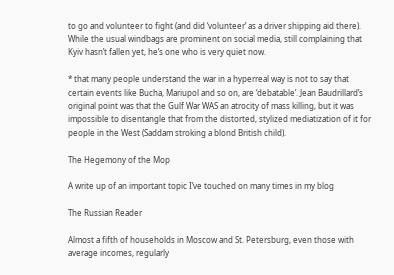to go and volunteer to fight (and did ‘volunteer’ as a driver shipping aid there). While the usual windbags are prominent on social media, still complaining that Kyiv hasn’t fallen yet, he’s one who is very quiet now.

* that many people understand the war in a hyperreal way is not to say that certain events like Bucha, Mariupol and so on, are ‘debatable’. Jean Baudrillard’s original point was that the Gulf War WAS an atrocity of mass killing, but it was impossible to disentangle that from the distorted, stylized mediatization of it for people in the West (Saddam stroking a blond British child).

The Hegemony of the Mop

A write up of an important topic I’ve touched on many times in my blog

The Russian Reader

Almost a fifth of households in Moscow and St. Petersburg, even those with average incomes, regularly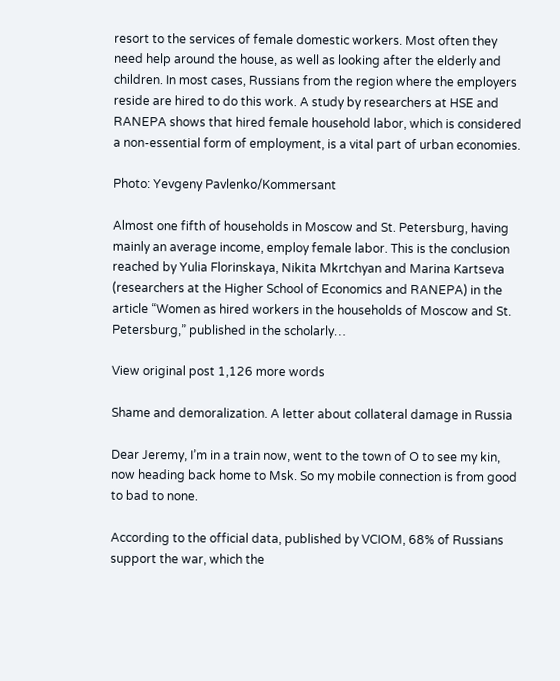resort to the services of female domestic workers. Most often they need help around the house, as well as looking after the elderly and children. In most cases, Russians from the region where the employers reside are hired to do this work. A study by researchers at HSE and RANEPA shows that hired female household labor, which is considered a non-essential form of employment, is a vital part of urban economies.

Photo: Yevgeny Pavlenko/Kommersant

Almost one fifth of households in Moscow and St. Petersburg, having mainly an average income, employ female labor. This is the conclusion reached by Yulia Florinskaya, Nikita Mkrtchyan and Marina Kartseva (researchers at the Higher School of Economics and RANEPA) in the article “Women as hired workers in the households of Moscow and St. Petersburg,” published in the scholarly…

View original post 1,126 more words

Shame and demoralization. A letter about collateral damage in Russia

Dear Jeremy, I’m in a train now, went to the town of O to see my kin, now heading back home to Msk. So my mobile connection is from good to bad to none.

According to the official data, published by VCIOM, 68% of Russians support the war, which the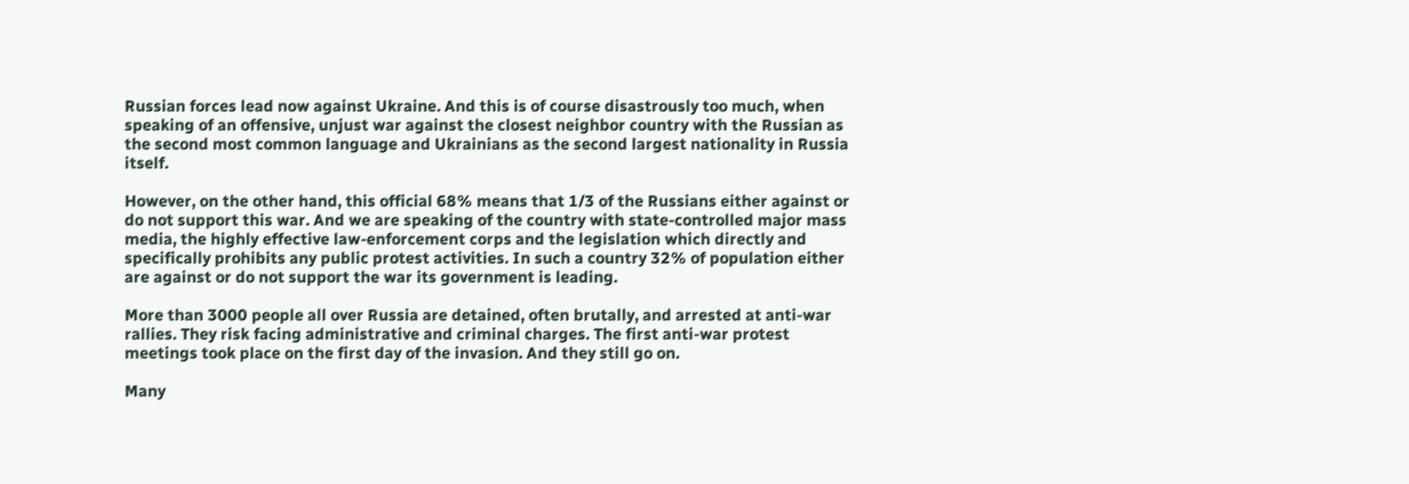Russian forces lead now against Ukraine. And this is of course disastrously too much, when speaking of an offensive, unjust war against the closest neighbor country with the Russian as the second most common language and Ukrainians as the second largest nationality in Russia itself.

However, on the other hand, this official 68% means that 1/3 of the Russians either against or do not support this war. And we are speaking of the country with state-controlled major mass media, the highly effective law-enforcement corps and the legislation which directly and specifically prohibits any public protest activities. In such a country 32% of population either are against or do not support the war its government is leading.

More than 3000 people all over Russia are detained, often brutally, and arrested at anti-war rallies. They risk facing administrative and criminal charges. The first anti-war protest meetings took place on the first day of the invasion. And they still go on.

Many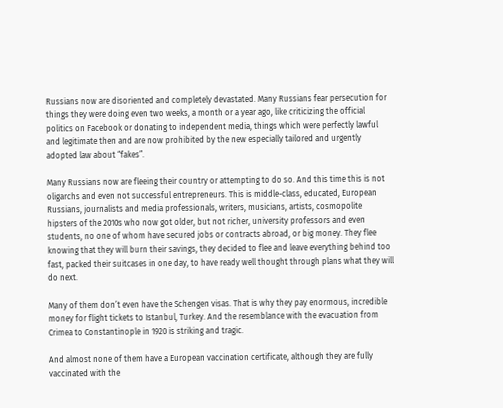Russians now are disoriented and completely devastated. Many Russians fear persecution for things they were doing even two weeks, a month or a year ago, like criticizing the official politics on Facebook or donating to independent media, things which were perfectly lawful and legitimate then and are now prohibited by the new especially tailored and urgently adopted law about “fakes”.

Many Russians now are fleeing their country or attempting to do so. And this time this is not oligarchs and even not successful entrepreneurs. This is middle-class, educated, European Russians, journalists and media professionals, writers, musicians, artists, cosmopolite hipsters of the 2010s who now got older, but not richer, university professors and even students, no one of whom have secured jobs or contracts abroad, or big money. They flee knowing that they will burn their savings, they decided to flee and leave everything behind too fast, packed their suitcases in one day, to have ready well thought through plans what they will do next.

Many of them don’t even have the Schengen visas. That is why they pay enormous, incredible money for flight tickets to Istanbul, Turkey. And the resemblance with the evacuation from Crimea to Constantinople in 1920 is striking and tragic.

And almost none of them have a European vaccination certificate, although they are fully vaccinated with the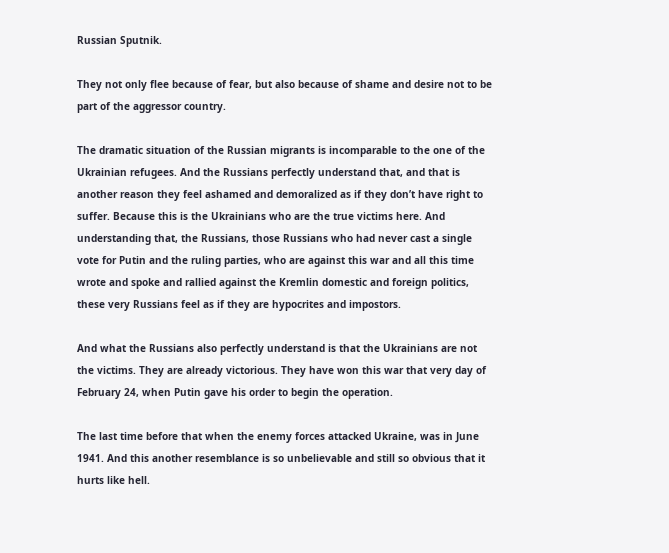Russian Sputnik.

They not only flee because of fear, but also because of shame and desire not to be part of the aggressor country.

The dramatic situation of the Russian migrants is incomparable to the one of the Ukrainian refugees. And the Russians perfectly understand that, and that is another reason they feel ashamed and demoralized as if they don’t have right to suffer. Because this is the Ukrainians who are the true victims here. And understanding that, the Russians, those Russians who had never cast a single vote for Putin and the ruling parties, who are against this war and all this time wrote and spoke and rallied against the Kremlin domestic and foreign politics, these very Russians feel as if they are hypocrites and impostors.

And what the Russians also perfectly understand is that the Ukrainians are not the victims. They are already victorious. They have won this war that very day of February 24, when Putin gave his order to begin the operation.

The last time before that when the enemy forces attacked Ukraine, was in June 1941. And this another resemblance is so unbelievable and still so obvious that it hurts like hell.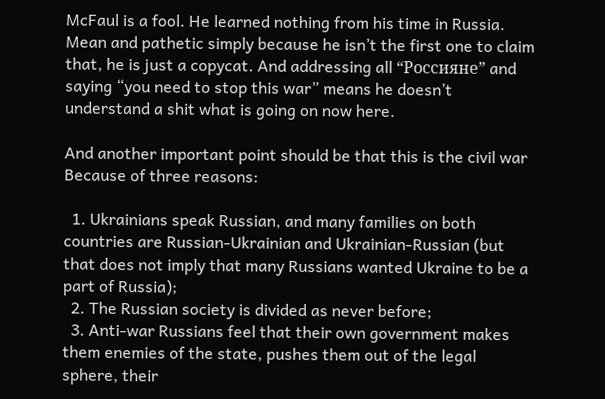McFaul is a fool. He learned nothing from his time in Russia. Mean and pathetic simply because he isn’t the first one to claim that, he is just a copycat. And addressing all “Россияне” and saying “you need to stop this war” means he doesn’t understand a shit what is going on now here.

And another important point should be that this is the civil war
Because of three reasons:

  1. Ukrainians speak Russian, and many families on both countries are Russian-Ukrainian and Ukrainian-Russian (but that does not imply that many Russians wanted Ukraine to be a part of Russia);
  2. The Russian society is divided as never before;
  3. Anti-war Russians feel that their own government makes them enemies of the state, pushes them out of the legal sphere, their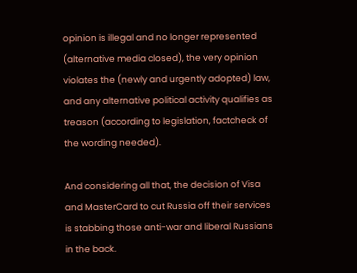opinion is illegal and no longer represented (alternative media closed), the very opinion violates the (newly and urgently adopted) law, and any alternative political activity qualifies as treason (according to legislation, factcheck of the wording needed).

And considering all that, the decision of Visa and MasterCard to cut Russia off their services is stabbing those anti-war and liberal Russians in the back.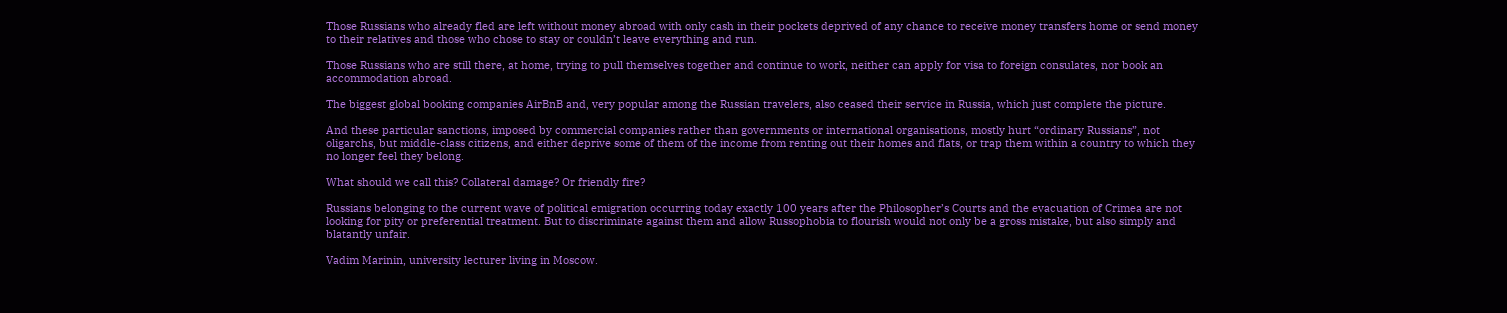Those Russians who already fled are left without money abroad with only cash in their pockets deprived of any chance to receive money transfers home or send money to their relatives and those who chose to stay or couldn’t leave everything and run.

Those Russians who are still there, at home, trying to pull themselves together and continue to work, neither can apply for visa to foreign consulates, nor book an accommodation abroad.

The biggest global booking companies AirBnB and, very popular among the Russian travelers, also ceased their service in Russia, which just complete the picture.

And these particular sanctions, imposed by commercial companies rather than governments or international organisations, mostly hurt “ordinary Russians”, not oligarchs, but middle-class citizens, and either deprive some of them of the income from renting out their homes and flats, or trap them within a country to which they no longer feel they belong.

What should we call this? Collateral damage? Or friendly fire?

Russians belonging to the current wave of political emigration occurring today exactly 100 years after the Philosopher’s Courts and the evacuation of Crimea are not looking for pity or preferential treatment. But to discriminate against them and allow Russophobia to flourish would not only be a gross mistake, but also simply and blatantly unfair.

Vadim Marinin, university lecturer living in Moscow.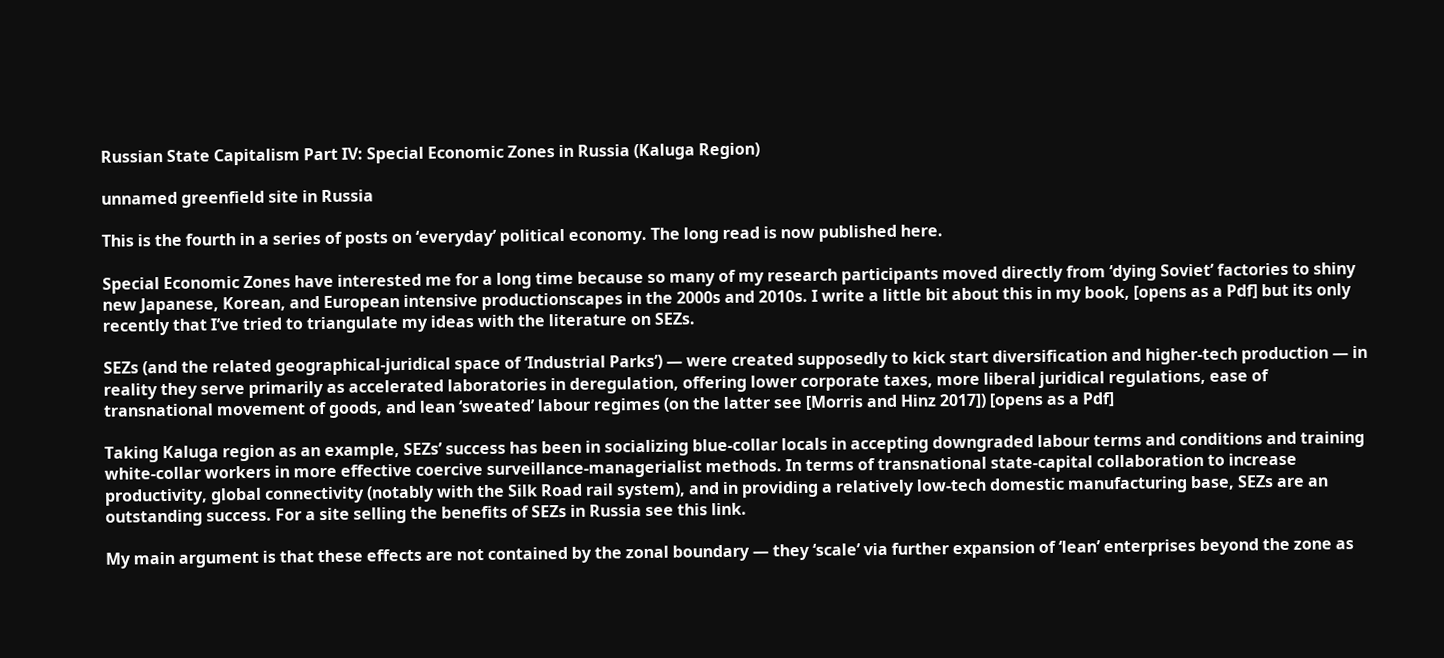Russian State Capitalism Part IV: Special Economic Zones in Russia (Kaluga Region)

unnamed greenfield site in Russia

This is the fourth in a series of posts on ‘everyday’ political economy. The long read is now published here.

Special Economic Zones have interested me for a long time because so many of my research participants moved directly from ‘dying Soviet’ factories to shiny new Japanese, Korean, and European intensive productionscapes in the 2000s and 2010s. I write a little bit about this in my book, [opens as a Pdf] but its only recently that I’ve tried to triangulate my ideas with the literature on SEZs.

SEZs (and the related geographical-juridical space of ‘Industrial Parks’) — were created supposedly to kick start diversification and higher-tech production — in reality they serve primarily as accelerated laboratories in deregulation, offering lower corporate taxes, more liberal juridical regulations, ease of transnational movement of goods, and lean ‘sweated’ labour regimes (on the latter see [Morris and Hinz 2017]) [opens as a Pdf]

Taking Kaluga region as an example, SEZs’ success has been in socializing blue-collar locals in accepting downgraded labour terms and conditions and training white-collar workers in more effective coercive surveillance-managerialist methods. In terms of transnational state-capital collaboration to increase productivity, global connectivity (notably with the Silk Road rail system), and in providing a relatively low-tech domestic manufacturing base, SEZs are an outstanding success. For a site selling the benefits of SEZs in Russia see this link.

My main argument is that these effects are not contained by the zonal boundary — they ‘scale’ via further expansion of ‘lean’ enterprises beyond the zone as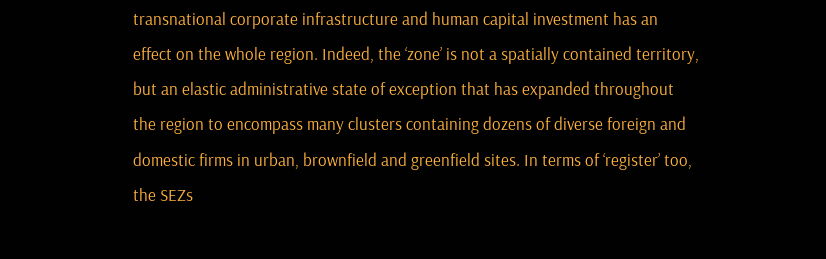transnational corporate infrastructure and human capital investment has an effect on the whole region. Indeed, the ‘zone’ is not a spatially contained territory, but an elastic administrative state of exception that has expanded throughout the region to encompass many clusters containing dozens of diverse foreign and domestic firms in urban, brownfield and greenfield sites. In terms of ‘register’ too, the SEZs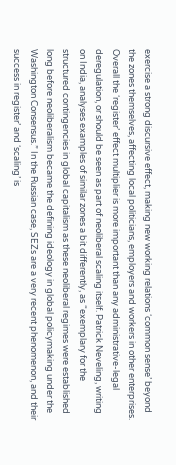exercise a strong discursive effect, making new working relations ‘common sense’ beyond the zones themselves, affecting local politicians, employers and workers in other enterprises. Overall the ‘register’ effect multiplier is more important than any administrative-legal deregulation, or should be seen as part of neoliberal scaling itself. Patrick Neveling, writing on India, analyses examples of similar zones a bit differently, as “exemplary for the structured contingencies in global capitalism as these neoliberal regimes were established long before neoliberalism became the defining ideology in global policymaking under the Washington Consensus.” In the Russian case, SEZs are a very recent phenomenon, and their success in register’ and ‘scaling’ is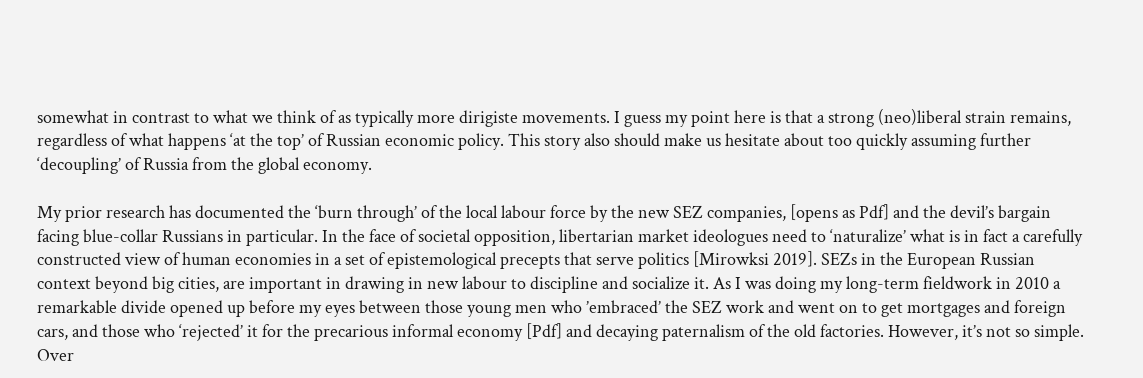somewhat in contrast to what we think of as typically more dirigiste movements. I guess my point here is that a strong (neo)liberal strain remains, regardless of what happens ‘at the top’ of Russian economic policy. This story also should make us hesitate about too quickly assuming further ‘decoupling’ of Russia from the global economy.

My prior research has documented the ‘burn through’ of the local labour force by the new SEZ companies, [opens as Pdf] and the devil’s bargain facing blue-collar Russians in particular. In the face of societal opposition, libertarian market ideologues need to ‘naturalize’ what is in fact a carefully constructed view of human economies in a set of epistemological precepts that serve politics [Mirowksi 2019]. SEZs in the European Russian context beyond big cities, are important in drawing in new labour to discipline and socialize it. As I was doing my long-term fieldwork in 2010 a remarkable divide opened up before my eyes between those young men who ’embraced’ the SEZ work and went on to get mortgages and foreign cars, and those who ‘rejected’ it for the precarious informal economy [Pdf] and decaying paternalism of the old factories. However, it’s not so simple. Over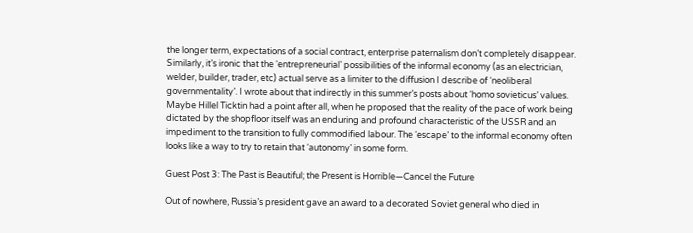the longer term, expectations of a social contract, enterprise paternalism don’t completely disappear. Similarly, it’s ironic that the ‘entrepreneurial’ possibilities of the informal economy (as an electrician, welder, builder, trader, etc) actual serve as a limiter to the diffusion I describe of ‘neoliberal governmentality’. I wrote about that indirectly in this summer’s posts about ‘homo sovieticus’ values. Maybe Hillel Ticktin had a point after all, when he proposed that the reality of the pace of work being dictated by the shopfloor itself was an enduring and profound characteristic of the USSR and an impediment to the transition to fully commodified labour. The ‘escape’ to the informal economy often looks like a way to try to retain that ‘autonomy’ in some form.

Guest Post 3: The Past is Beautiful; the Present is Horrible—Cancel the Future

Out of nowhere, Russia’s president gave an award to a decorated Soviet general who died in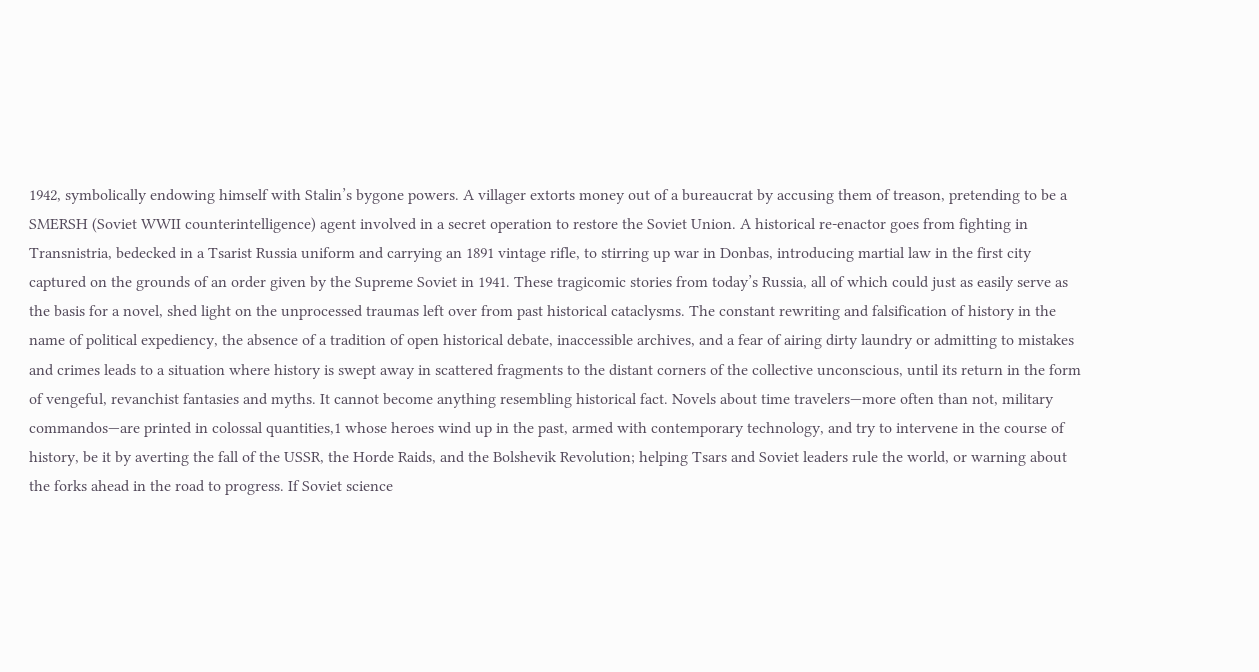1942, symbolically endowing himself with Stalin’s bygone powers. A villager extorts money out of a bureaucrat by accusing them of treason, pretending to be a SMERSH (Soviet WWII counterintelligence) agent involved in a secret operation to restore the Soviet Union. A historical re-enactor goes from fighting in Transnistria, bedecked in a Tsarist Russia uniform and carrying an 1891 vintage rifle, to stirring up war in Donbas, introducing martial law in the first city captured on the grounds of an order given by the Supreme Soviet in 1941. These tragicomic stories from today’s Russia, all of which could just as easily serve as the basis for a novel, shed light on the unprocessed traumas left over from past historical cataclysms. The constant rewriting and falsification of history in the name of political expediency, the absence of a tradition of open historical debate, inaccessible archives, and a fear of airing dirty laundry or admitting to mistakes and crimes leads to a situation where history is swept away in scattered fragments to the distant corners of the collective unconscious, until its return in the form of vengeful, revanchist fantasies and myths. It cannot become anything resembling historical fact. Novels about time travelers—more often than not, military commandos—are printed in colossal quantities,1 whose heroes wind up in the past, armed with contemporary technology, and try to intervene in the course of history, be it by averting the fall of the USSR, the Horde Raids, and the Bolshevik Revolution; helping Tsars and Soviet leaders rule the world, or warning about the forks ahead in the road to progress. If Soviet science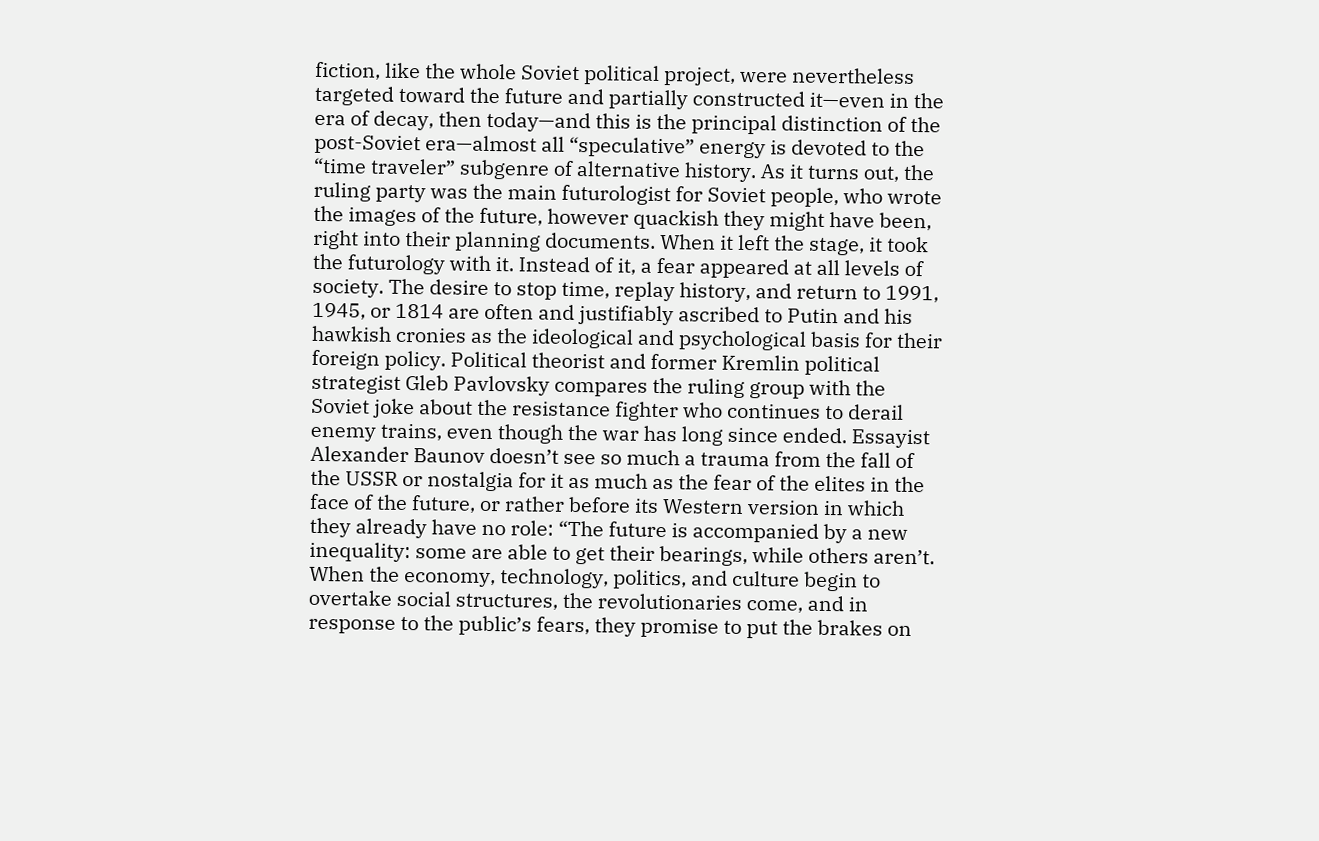fiction, like the whole Soviet political project, were nevertheless targeted toward the future and partially constructed it—even in the era of decay, then today—and this is the principal distinction of the post-Soviet era—almost all “speculative” energy is devoted to the “time traveler” subgenre of alternative history. As it turns out, the ruling party was the main futurologist for Soviet people, who wrote the images of the future, however quackish they might have been, right into their planning documents. When it left the stage, it took the futurology with it. Instead of it, a fear appeared at all levels of society. The desire to stop time, replay history, and return to 1991, 1945, or 1814 are often and justifiably ascribed to Putin and his hawkish cronies as the ideological and psychological basis for their foreign policy. Political theorist and former Kremlin political strategist Gleb Pavlovsky compares the ruling group with the Soviet joke about the resistance fighter who continues to derail enemy trains, even though the war has long since ended. Essayist Alexander Baunov doesn’t see so much a trauma from the fall of the USSR or nostalgia for it as much as the fear of the elites in the face of the future, or rather before its Western version in which they already have no role: “The future is accompanied by a new inequality: some are able to get their bearings, while others aren’t. When the economy, technology, politics, and culture begin to overtake social structures, the revolutionaries come, and in response to the public’s fears, they promise to put the brakes on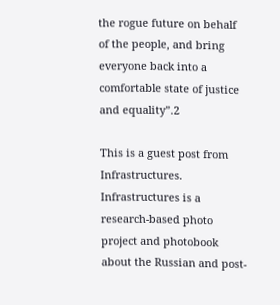the rogue future on behalf of the people, and bring everyone back into a comfortable state of justice and equality”.2

This is a guest post from Infrastructures. Infrastructures is a research-based photo project and photobook about the Russian and post-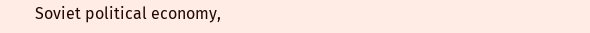Soviet political economy,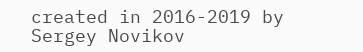created in 2016-2019 by Sergey Novikov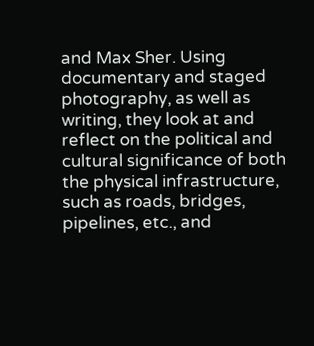and Max Sher. Using documentary and staged photography, as well as writing, they look at and reflect on the political and cultural significance of both the physical infrastructure, such as roads, bridges, pipelines, etc., and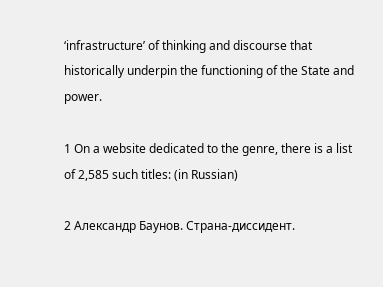‘infrastructure’ of thinking and discourse that historically underpin the functioning of the State and power.

1 On a website dedicated to the genre, there is a list of 2,585 such titles: (in Russian)

2 Александр Баунов. Страна-диссидент.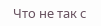Что не так с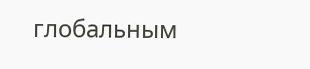глобальным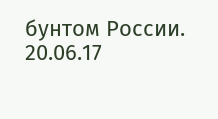бунтом России. 20.06.17